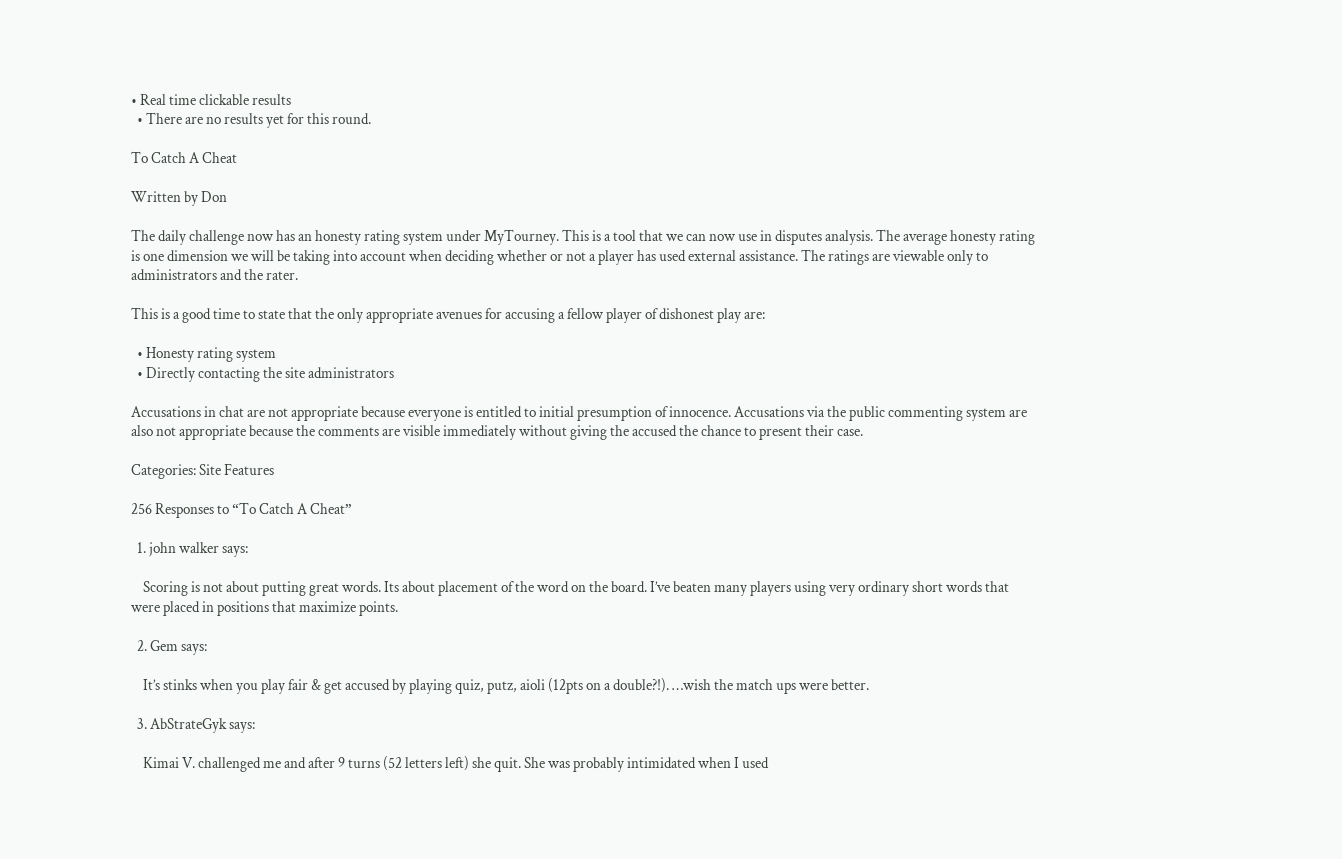• Real time clickable results
  • There are no results yet for this round.

To Catch A Cheat

Written by Don

The daily challenge now has an honesty rating system under MyTourney. This is a tool that we can now use in disputes analysis. The average honesty rating is one dimension we will be taking into account when deciding whether or not a player has used external assistance. The ratings are viewable only to administrators and the rater.

This is a good time to state that the only appropriate avenues for accusing a fellow player of dishonest play are:

  • Honesty rating system
  • Directly contacting the site administrators

Accusations in chat are not appropriate because everyone is entitled to initial presumption of innocence. Accusations via the public commenting system are also not appropriate because the comments are visible immediately without giving the accused the chance to present their case.

Categories: Site Features

256 Responses to “To Catch A Cheat”

  1. john walker says:

    Scoring is not about putting great words. Its about placement of the word on the board. I’ve beaten many players using very ordinary short words that were placed in positions that maximize points.

  2. Gem says:

    It’s stinks when you play fair & get accused by playing quiz, putz, aioli (12pts on a double?!). …wish the match ups were better.

  3. AbStrateGyk says:

    Kimai V. challenged me and after 9 turns (52 letters left) she quit. She was probably intimidated when I used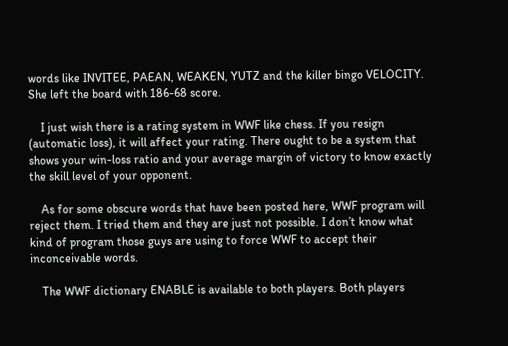words like INVITEE, PAEAN, WEAKEN, YUTZ and the killer bingo VELOCITY. She left the board with 186-68 score.

    I just wish there is a rating system in WWF like chess. If you resign (automatic loss), it will affect your rating. There ought to be a system that shows your win-loss ratio and your average margin of victory to know exactly the skill level of your opponent.

    As for some obscure words that have been posted here, WWF program will reject them. I tried them and they are just not possible. I don’t know what kind of program those guys are using to force WWF to accept their inconceivable words.

    The WWF dictionary ENABLE is available to both players. Both players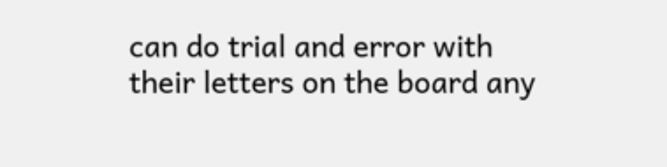can do trial and error with their letters on the board any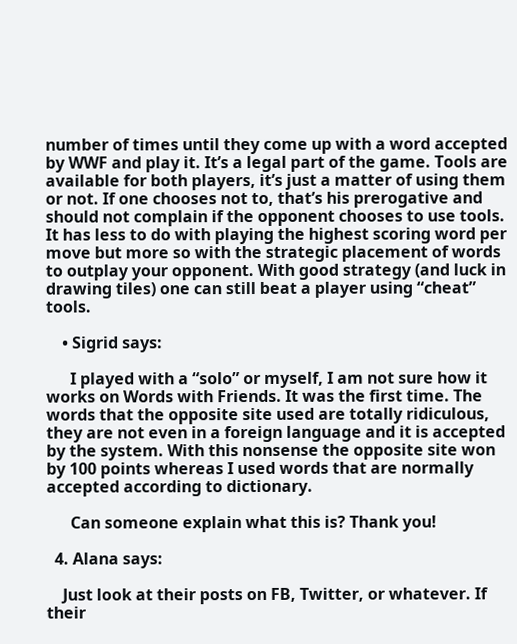number of times until they come up with a word accepted by WWF and play it. It’s a legal part of the game. Tools are available for both players, it’s just a matter of using them or not. If one chooses not to, that’s his prerogative and should not complain if the opponent chooses to use tools. It has less to do with playing the highest scoring word per move but more so with the strategic placement of words to outplay your opponent. With good strategy (and luck in drawing tiles) one can still beat a player using “cheat” tools.

    • Sigrid says:

      I played with a “solo” or myself, I am not sure how it works on Words with Friends. It was the first time. The words that the opposite site used are totally ridiculous, they are not even in a foreign language and it is accepted by the system. With this nonsense the opposite site won by 100 points whereas I used words that are normally accepted according to dictionary.

      Can someone explain what this is? Thank you!

  4. Alana says:

    Just look at their posts on FB, Twitter, or whatever. If their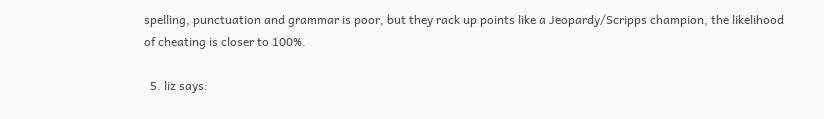spelling, punctuation and grammar is poor, but they rack up points like a Jeopardy/Scripps champion, the likelihood of cheating is closer to 100%.

  5. liz says: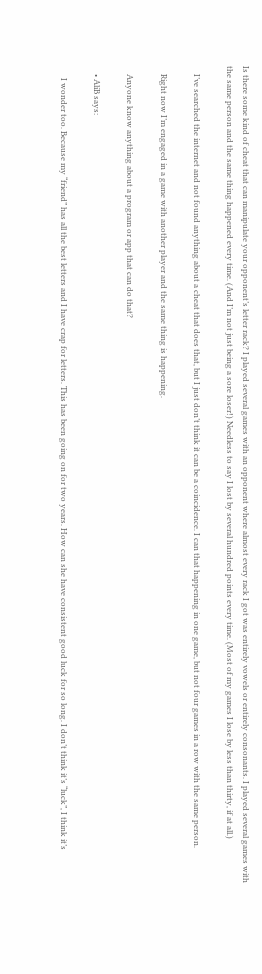Is there some kind of cheat that can manipulate your opponent’s letter rack? I played several games with an opponent where almost every rack I got was entirely vowels or entirely consonants. I played several games with the same person and the same thing happened every time. (And I’m not just being a sore loser!) Needless to say I lost by several hundred points every time. (Most of my games I lose by less than thirty, if at all.)

    I’ve searched the internet and not found anything about a cheat that does that, but I just don’t think it can be a coincidence. I can that happening in one game, but not four games in a row with the same person.

    Right now I’m engaged in a game with another player and the same thing is happening.

    Anyone know anything about a program or app that can do that?

    • AliB says:

      I wonder too. Because my “friend” has all the best letters and I have crap for letters. This has been going on for two years. How can she have consistent good luck for so long. I don’t think it’s “luck”, I think it’s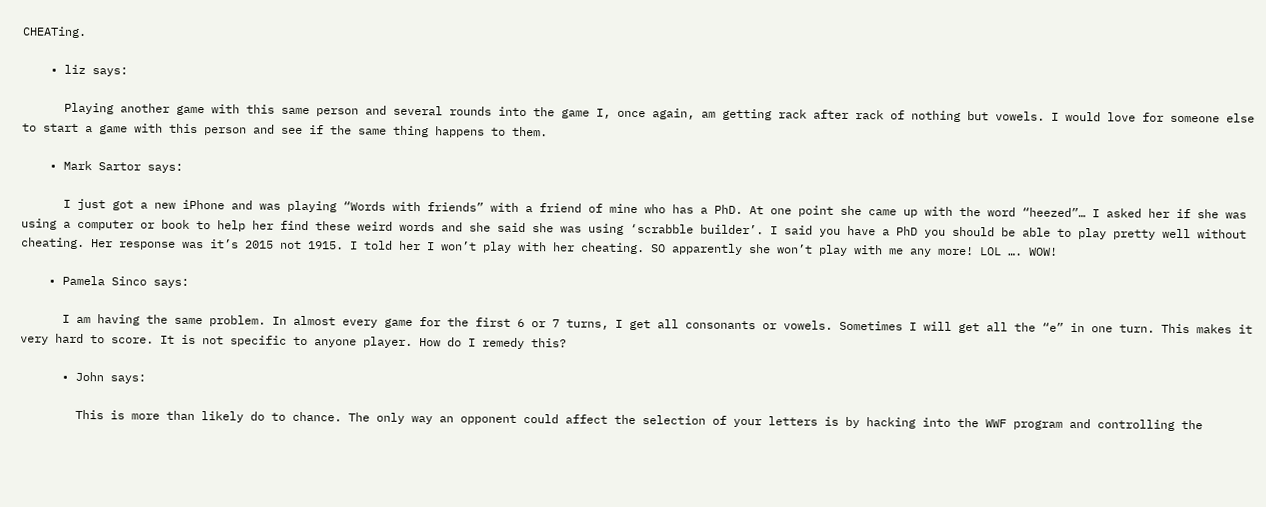CHEATing.

    • liz says:

      Playing another game with this same person and several rounds into the game I, once again, am getting rack after rack of nothing but vowels. I would love for someone else to start a game with this person and see if the same thing happens to them.

    • Mark Sartor says:

      I just got a new iPhone and was playing “Words with friends” with a friend of mine who has a PhD. At one point she came up with the word “heezed”… I asked her if she was using a computer or book to help her find these weird words and she said she was using ‘scrabble builder’. I said you have a PhD you should be able to play pretty well without cheating. Her response was it’s 2015 not 1915. I told her I won’t play with her cheating. SO apparently she won’t play with me any more! LOL …. WOW!

    • Pamela Sinco says:

      I am having the same problem. In almost every game for the first 6 or 7 turns, I get all consonants or vowels. Sometimes I will get all the “e” in one turn. This makes it very hard to score. It is not specific to anyone player. How do I remedy this?

      • John says:

        This is more than likely do to chance. The only way an opponent could affect the selection of your letters is by hacking into the WWF program and controlling the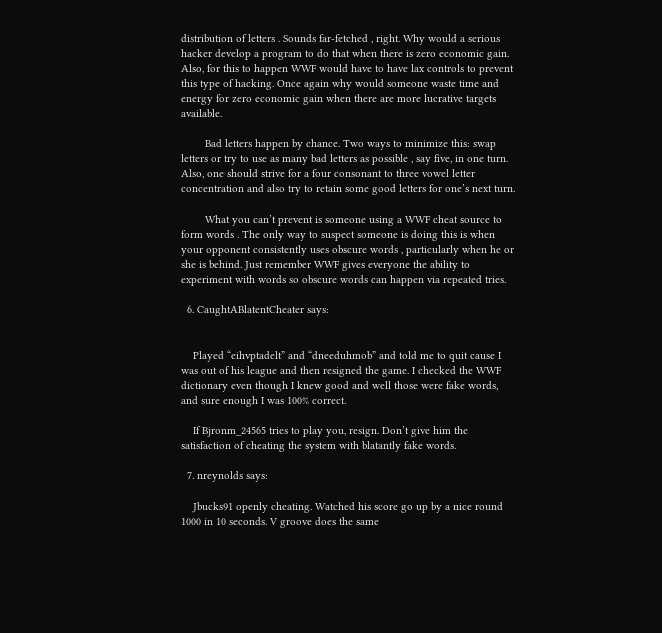distribution of letters . Sounds far-fetched , right. Why would a serious hacker develop a program to do that when there is zero economic gain. Also, for this to happen WWF would have to have lax controls to prevent this type of hacking. Once again why would someone waste time and energy for zero economic gain when there are more lucrative targets available.

        Bad letters happen by chance. Two ways to minimize this: swap letters or try to use as many bad letters as possible , say five, in one turn. Also, one should strive for a four consonant to three vowel letter concentration and also try to retain some good letters for one’s next turn.

        What you can’t prevent is someone using a WWF cheat source to form words . The only way to suspect someone is doing this is when your opponent consistently uses obscure words , particularly when he or she is behind. Just remember WWF gives everyone the ability to experiment with words so obscure words can happen via repeated tries.

  6. CaughtABlatentCheater says:


    Played “eihvptadelt” and “dneeduhmob” and told me to quit cause I was out of his league and then resigned the game. I checked the WWF dictionary even though I knew good and well those were fake words, and sure enough I was 100% correct.

    If Bjronm_24565 tries to play you, resign. Don’t give him the satisfaction of cheating the system with blatantly fake words.

  7. nreynolds says:

    Jbucks91 openly cheating. Watched his score go up by a nice round 1000 in 10 seconds. V groove does the same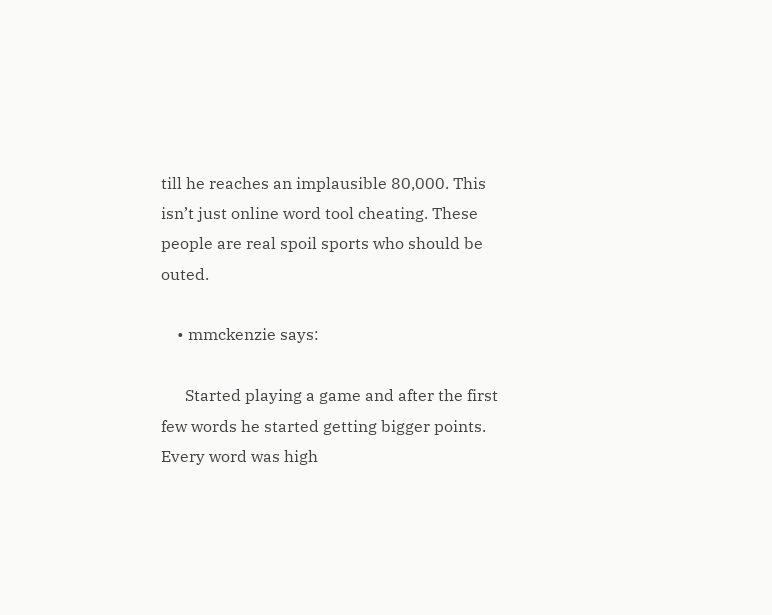till he reaches an implausible 80,000. This isn’t just online word tool cheating. These people are real spoil sports who should be outed.

    • mmckenzie says:

      Started playing a game and after the first few words he started getting bigger points. Every word was high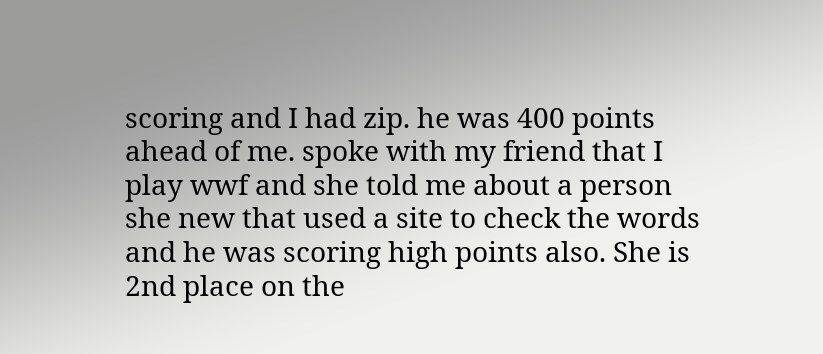scoring and I had zip. he was 400 points ahead of me. spoke with my friend that I play wwf and she told me about a person she new that used a site to check the words and he was scoring high points also. She is 2nd place on the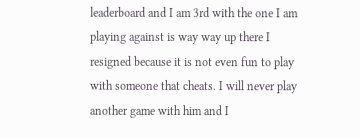leaderboard and I am 3rd with the one I am playing against is way way up there I resigned because it is not even fun to play with someone that cheats. I will never play another game with him and I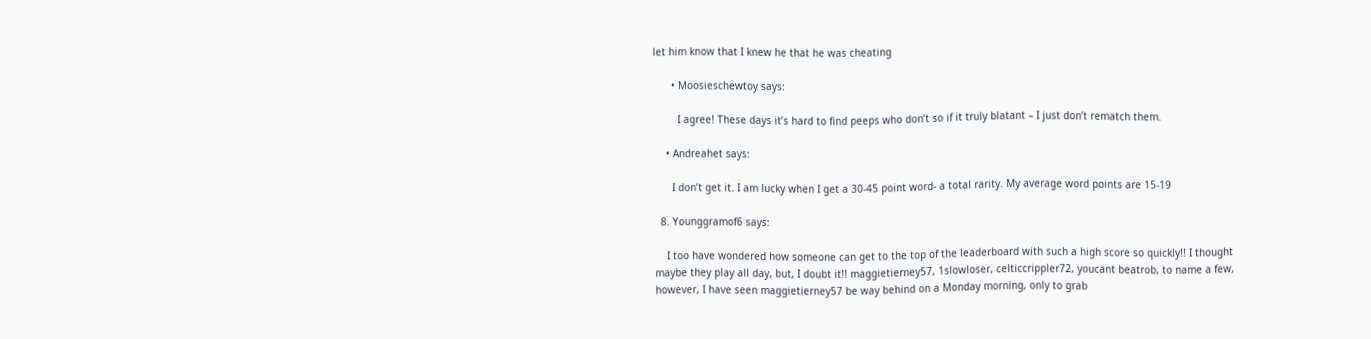let him know that I knew he that he was cheating

      • Moosieschewtoy says:

        I agree! These days it’s hard to find peeps who don’t so if it truly blatant – I just don’t rematch them.

    • Andreahet says:

      I don’t get it. I am lucky when I get a 30-45 point word- a total rarity. My average word points are 15-19

  8. Younggramof6 says:

    I too have wondered how someone can get to the top of the leaderboard with such a high score so quickly!! I thought maybe they play all day, but, I doubt it!! maggietierney57, 1slowloser, celticcrippler72, youcant beatrob, to name a few, however, I have seen maggietierney57 be way behind on a Monday morning, only to grab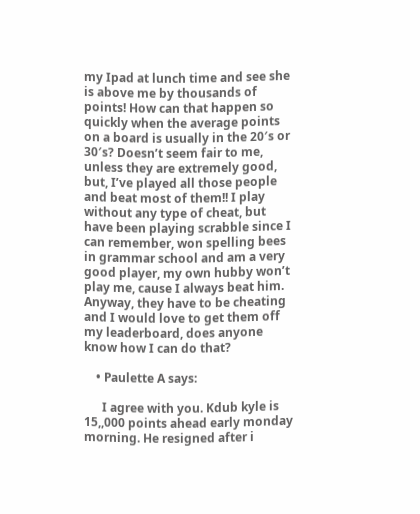my Ipad at lunch time and see she is above me by thousands of points! How can that happen so quickly when the average points on a board is usually in the 20′s or 30′s? Doesn’t seem fair to me, unless they are extremely good, but, I’ve played all those people and beat most of them!! I play without any type of cheat, but have been playing scrabble since I can remember, won spelling bees in grammar school and am a very good player, my own hubby won’t play me, cause I always beat him. Anyway, they have to be cheating and I would love to get them off my leaderboard, does anyone know how I can do that?

    • Paulette A says:

      I agree with you. Kdub kyle is 15,,000 points ahead early monday morning. He resigned after i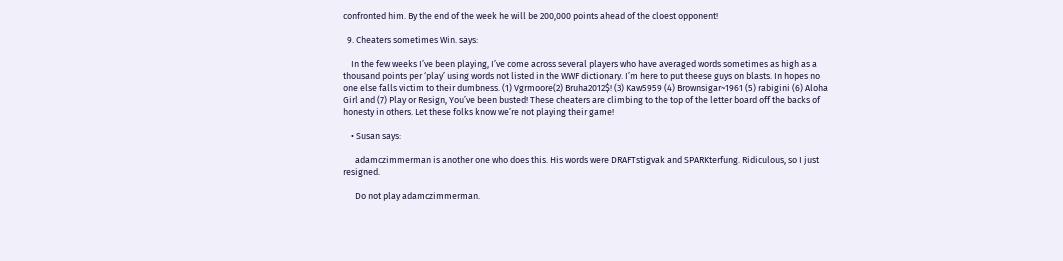confronted him. By the end of the week he will be 200,000 points ahead of the cloest opponent!

  9. Cheaters sometimes Win. says:

    In the few weeks I’ve been playing, I’ve come across several players who have averaged words sometimes as high as a thousand points per ‘play’ using words not listed in the WWF dictionary. I’m here to put theese guys on blasts. In hopes no one else falls victim to their dumbness. (1) Vgrmoore(2) Bruha2012$! (3) Kaw5959 (4) Brownsigar~1961 (5) rabigini (6) Aloha Girl and (7) Play or Resign, You’ve been busted! These cheaters are climbing to the top of the letter board off the backs of honesty in others. Let these folks know we’re not playing their game!

    • Susan says:

      adamczimmerman is another one who does this. His words were DRAFTstigvak and SPARKterfung. Ridiculous, so I just resigned.

      Do not play adamczimmerman.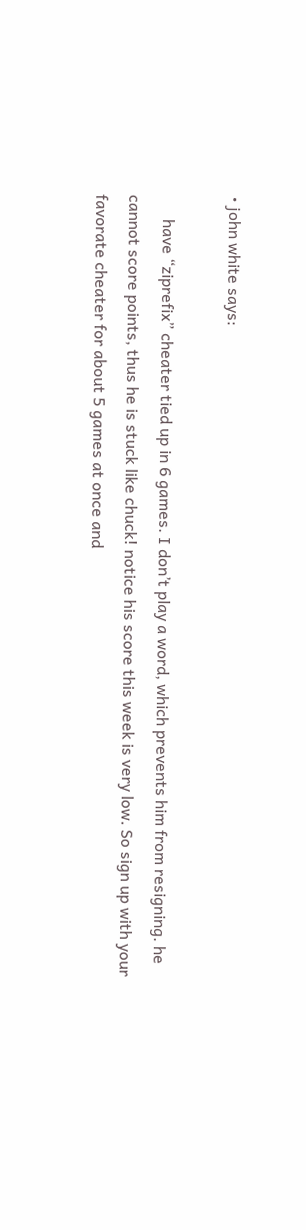• john white says:

      have “ziprefix” cheater tied up in 6 games. I don’t play a word, which prevents him from resigning. he cannot score points, thus he is stuck like chuck! notice his score this week is very low. So sign up with your favorate cheater for about 5 games at once and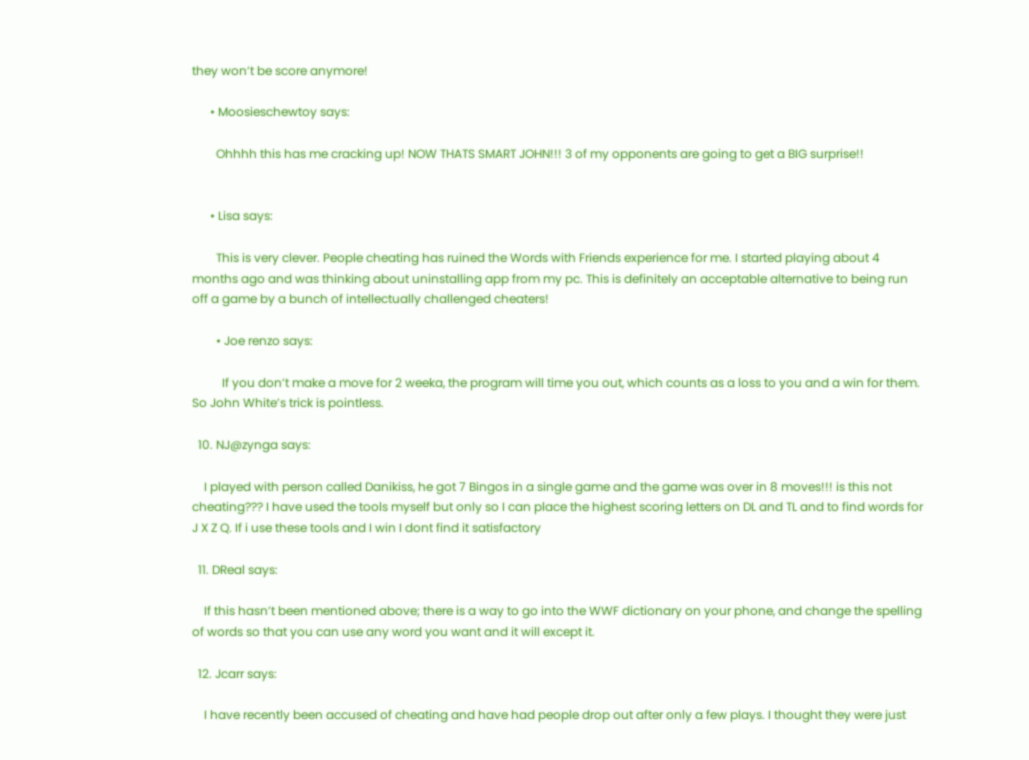they won’t be score anymore!

      • Moosieschewtoy says:

        Ohhhh this has me cracking up! NOW THATS SMART JOHN!!! 3 of my opponents are going to get a BIG surprise!!


      • Lisa says:

        This is very clever. People cheating has ruined the Words with Friends experience for me. I started playing about 4 months ago and was thinking about uninstalling app from my pc. This is definitely an acceptable alternative to being run off a game by a bunch of intellectually challenged cheaters!

        • Joe renzo says:

          If you don’t make a move for 2 weeka, the program will time you out, which counts as a loss to you and a win for them. So John White’s trick is pointless.

  10. NJ@zynga says:

    I played with person called Danikiss, he got 7 Bingos in a single game and the game was over in 8 moves!!! is this not cheating??? I have used the tools myself but only so I can place the highest scoring letters on DL and TL and to find words for J X Z Q. If i use these tools and I win I dont find it satisfactory

  11. DReal says:

    If this hasn’t been mentioned above; there is a way to go into the WWF dictionary on your phone, and change the spelling of words so that you can use any word you want and it will except it.

  12. Jcarr says:

    I have recently been accused of cheating and have had people drop out after only a few plays. I thought they were just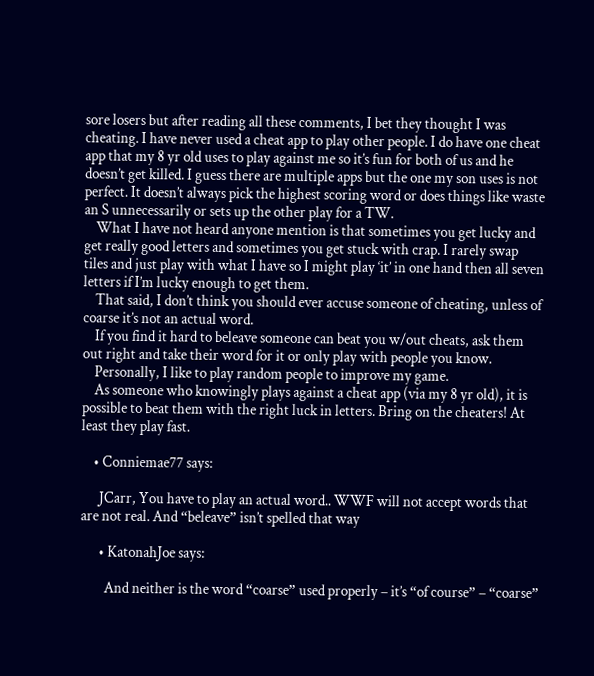sore losers but after reading all these comments, I bet they thought I was cheating. I have never used a cheat app to play other people. I do have one cheat app that my 8 yr old uses to play against me so it’s fun for both of us and he doesn’t get killed. I guess there are multiple apps but the one my son uses is not perfect. It doesn’t always pick the highest scoring word or does things like waste an S unnecessarily or sets up the other play for a TW.
    What I have not heard anyone mention is that sometimes you get lucky and get really good letters and sometimes you get stuck with crap. I rarely swap tiles and just play with what I have so I might play ‘it’ in one hand then all seven letters if I’m lucky enough to get them.
    That said, I don’t think you should ever accuse someone of cheating, unless of coarse it’s not an actual word.
    If you find it hard to beleave someone can beat you w/out cheats, ask them out right and take their word for it or only play with people you know.
    Personally, I like to play random people to improve my game.
    As someone who knowingly plays against a cheat app (via my 8 yr old), it is possible to beat them with the right luck in letters. Bring on the cheaters! At least they play fast.

    • Conniemae77 says:

      JCarr, You have to play an actual word.. WWF will not accept words that are not real. And “beleave” isn’t spelled that way

      • KatonahJoe says:

        And neither is the word “coarse” used properly – it’s “of course” – “coarse”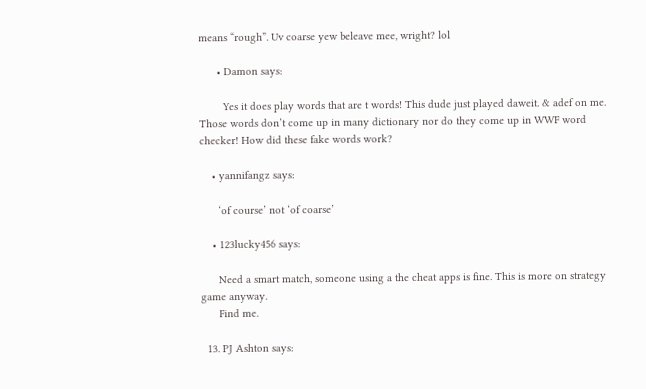means “rough”. Uv coarse yew beleave mee, wright? lol

      • Damon says:

        Yes it does play words that are t words! This dude just played daweit. & adef on me. Those words don’t come up in many dictionary nor do they come up in WWF word checker! How did these fake words work?

    • yannifangz says:

      ‘of course’ not ‘of coarse’

    • 123lucky456 says:

      Need a smart match, someone using a the cheat apps is fine. This is more on strategy game anyway.
      Find me.

  13. PJ Ashton says: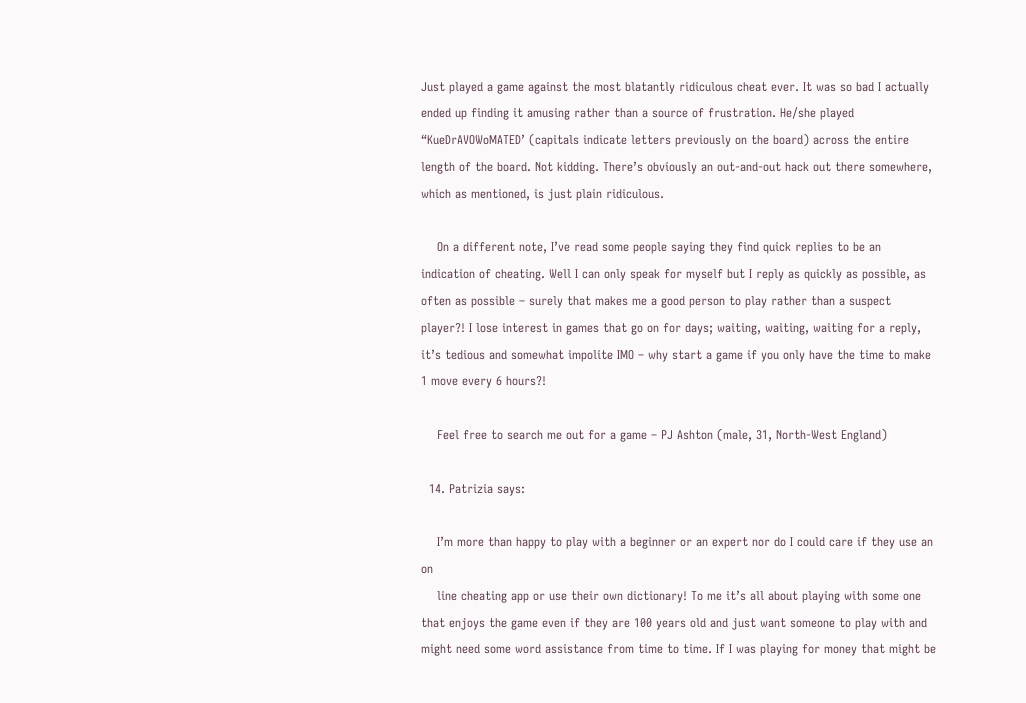Just played a game against the most blatantly ridiculous cheat ever. It was so bad I actually ended up finding it amusing rather than a source of frustration. He/she played “KueDrAVOWoMATED’ (capitals indicate letters previously on the board) across the entire length of the board. Not kidding. There’s obviously an out-and-out hack out there somewhere, which as mentioned, is just plain ridiculous.

    On a different note, I’ve read some people saying they find quick replies to be an indication of cheating. Well I can only speak for myself but I reply as quickly as possible, as often as possible – surely that makes me a good person to play rather than a suspect player?! I lose interest in games that go on for days; waiting, waiting, waiting for a reply, it’s tedious and somewhat impolite IMO – why start a game if you only have the time to make 1 move every 6 hours?!

    Feel free to search me out for a game – PJ Ashton (male, 31, North-West England)

  14. Patrizia says:

    I’m more than happy to play with a beginner or an expert nor do I could care if they use an on
    line cheating app or use their own dictionary! To me it’s all about playing with some one that enjoys the game even if they are 100 years old and just want someone to play with and might need some word assistance from time to time. If I was playing for money that might be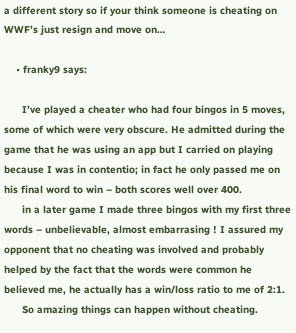a different story so if your think someone is cheating on WWF’s just resign and move on…

    • franky9 says:

      I’ve played a cheater who had four bingos in 5 moves, some of which were very obscure. He admitted during the game that he was using an app but I carried on playing because I was in contentio; in fact he only passed me on his final word to win – both scores well over 400.
      in a later game I made three bingos with my first three words – unbelievable, almost embarrasing ! I assured my opponent that no cheating was involved and probably helped by the fact that the words were common he believed me, he actually has a win/loss ratio to me of 2:1.
      So amazing things can happen without cheating.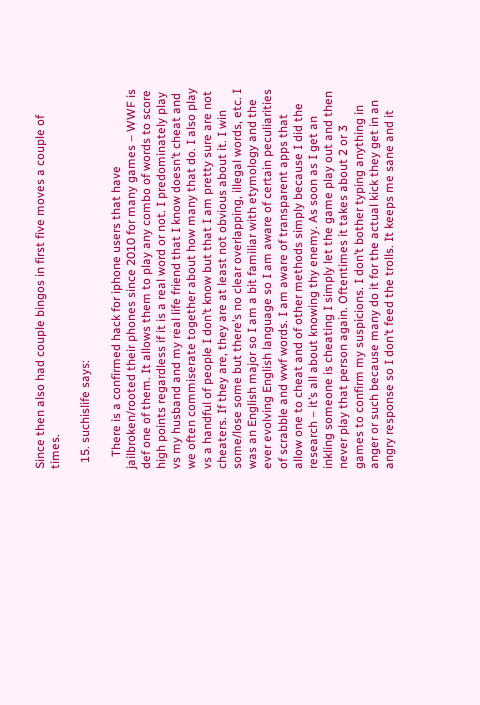Since then also had couple bingos in first five moves a couple of times.

  15. suchislife says:

    There is a confirmed hack for iphone users that have jailbroken/rooted their phones since 2010 for many games – WWF is def one of them. It allows them to play any combo of words to score high points regardless if it is a real word or not. I predominately play vs my husband and my real life friend that I know doesn’t cheat and we often commiserate together about how many that do. I also play vs a handful of people I don’t know but that I am pretty sure are not cheaters. If they are, they are at least not obvious about it. I win some/lose some but there’s no clear overlapping, illegal words, etc. I was an English major so I am a bit familiar with etymology and the ever evolving English language so I am aware of certain peculiarities of scrabble and wwf words. I am aware of transparent apps that allow one to cheat and of other methods simply because I did the research – it’s all about knowing thy enemy. As soon as I get an inkling someone is cheating I simply let the game play out and then never play that person again. Oftentimes it takes about 2 or 3 games to confirm my suspicions. I don’t bother typing anything in anger or such because many do it for the actual kick they get in an angry response so I don’t feed the trolls. It keeps me sane and it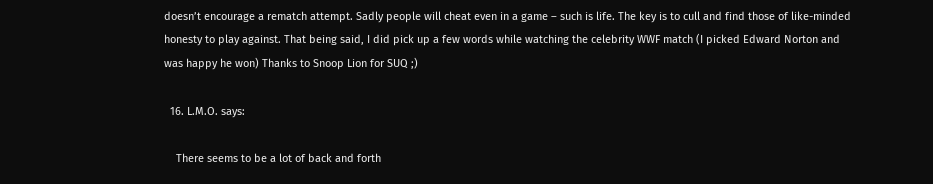doesn’t encourage a rematch attempt. Sadly people will cheat even in a game – such is life. The key is to cull and find those of like-minded honesty to play against. That being said, I did pick up a few words while watching the celebrity WWF match (I picked Edward Norton and was happy he won) Thanks to Snoop Lion for SUQ ;)

  16. L.M.O. says:

    There seems to be a lot of back and forth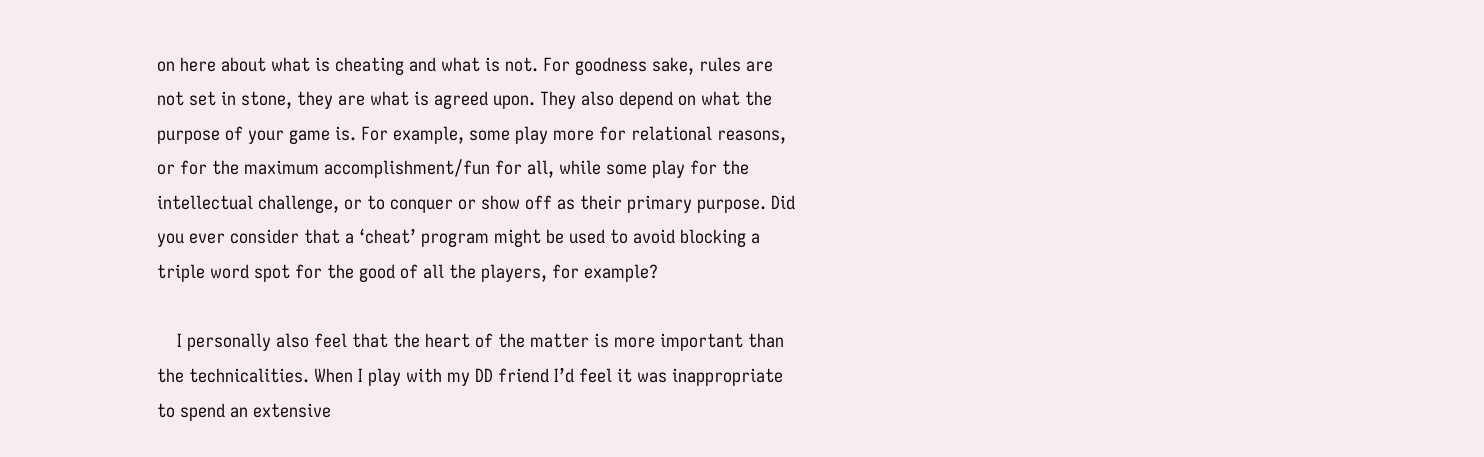on here about what is cheating and what is not. For goodness sake, rules are not set in stone, they are what is agreed upon. They also depend on what the purpose of your game is. For example, some play more for relational reasons, or for the maximum accomplishment/fun for all, while some play for the intellectual challenge, or to conquer or show off as their primary purpose. Did you ever consider that a ‘cheat’ program might be used to avoid blocking a triple word spot for the good of all the players, for example?

    I personally also feel that the heart of the matter is more important than the technicalities. When I play with my DD friend I’d feel it was inappropriate to spend an extensive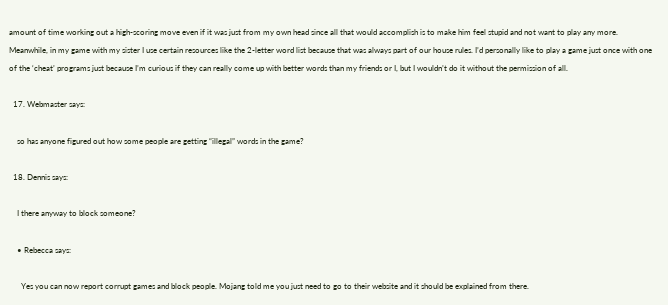amount of time working out a high-scoring move even if it was just from my own head since all that would accomplish is to make him feel stupid and not want to play any more. Meanwhile, in my game with my sister I use certain resources like the 2-letter word list because that was always part of our house rules. I’d personally like to play a game just once with one of the ‘cheat’ programs just because I’m curious if they can really come up with better words than my friends or I, but I wouldn’t do it without the permission of all.

  17. Webmaster says:

    so has anyone figured out how some people are getting “illegal” words in the game?

  18. Dennis says:

    I there anyway to block someone?

    • Rebecca says:

      Yes you can now report corrupt games and block people. Mojang told me you just need to go to their website and it should be explained from there.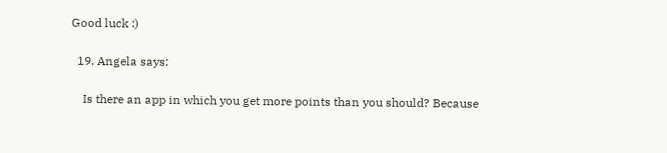Good luck :)

  19. Angela says:

    Is there an app in which you get more points than you should? Because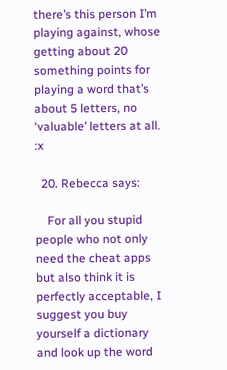there’s this person I’m playing against, whose getting about 20 something points for playing a word that’s about 5 letters, no ‘valuable’ letters at all. :x

  20. Rebecca says:

    For all you stupid people who not only need the cheat apps but also think it is perfectly acceptable, I suggest you buy yourself a dictionary and look up the word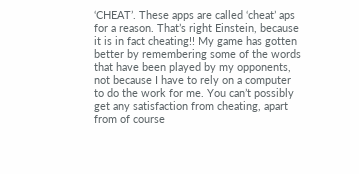‘CHEAT’. These apps are called ‘cheat’ aps for a reason. That’s right Einstein, because it is in fact cheating!! My game has gotten better by remembering some of the words that have been played by my opponents, not because I have to rely on a computer to do the work for me. You can’t possibly get any satisfaction from cheating, apart from of course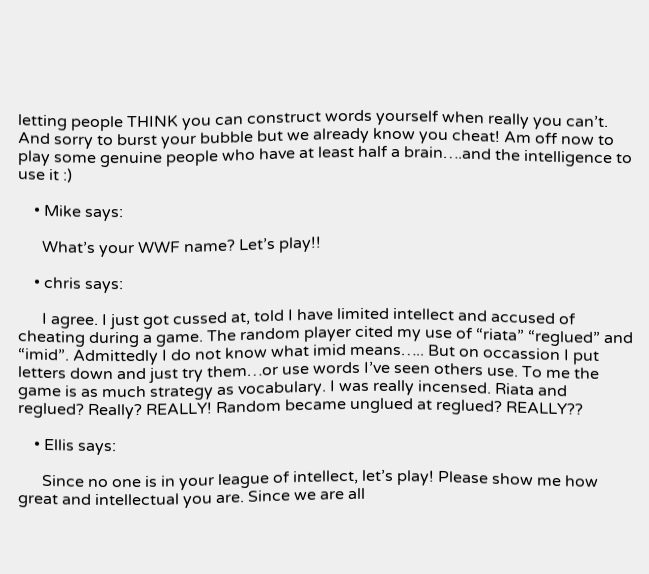letting people THINK you can construct words yourself when really you can’t. And sorry to burst your bubble but we already know you cheat! Am off now to play some genuine people who have at least half a brain….and the intelligence to use it :)

    • Mike says:

      What’s your WWF name? Let’s play!!

    • chris says:

      I agree. I just got cussed at, told I have limited intellect and accused of cheating during a game. The random player cited my use of “riata” “reglued” and “imid”. Admittedly I do not know what imid means….. But on occassion I put letters down and just try them…or use words I’ve seen others use. To me the game is as much strategy as vocabulary. I was really incensed. Riata and reglued? Really? REALLY! Random became unglued at reglued? REALLY??

    • Ellis says:

      Since no one is in your league of intellect, let’s play! Please show me how great and intellectual you are. Since we are all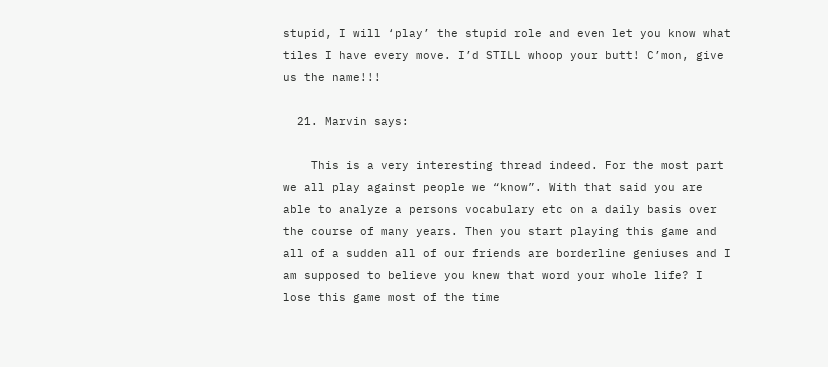stupid, I will ‘play’ the stupid role and even let you know what tiles I have every move. I’d STILL whoop your butt! C’mon, give us the name!!!

  21. Marvin says:

    This is a very interesting thread indeed. For the most part we all play against people we “know”. With that said you are able to analyze a persons vocabulary etc on a daily basis over the course of many years. Then you start playing this game and all of a sudden all of our friends are borderline geniuses and I am supposed to believe you knew that word your whole life? I lose this game most of the time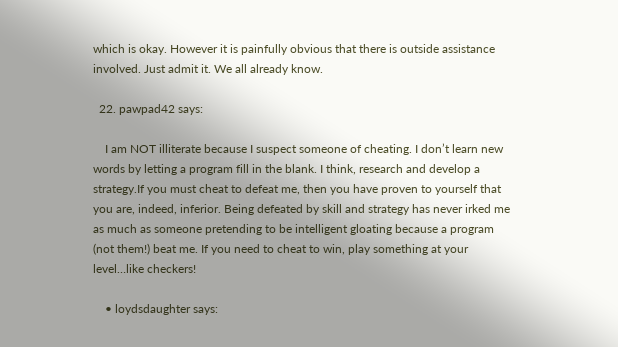which is okay. However it is painfully obvious that there is outside assistance involved. Just admit it. We all already know.

  22. pawpad42 says:

    I am NOT illiterate because I suspect someone of cheating. I don’t learn new words by letting a program fill in the blank. I think, research and develop a strategy.If you must cheat to defeat me, then you have proven to yourself that you are, indeed, inferior. Being defeated by skill and strategy has never irked me as much as someone pretending to be intelligent gloating because a program (not them!) beat me. If you need to cheat to win, play something at your level…like checkers!

    • loydsdaughter says: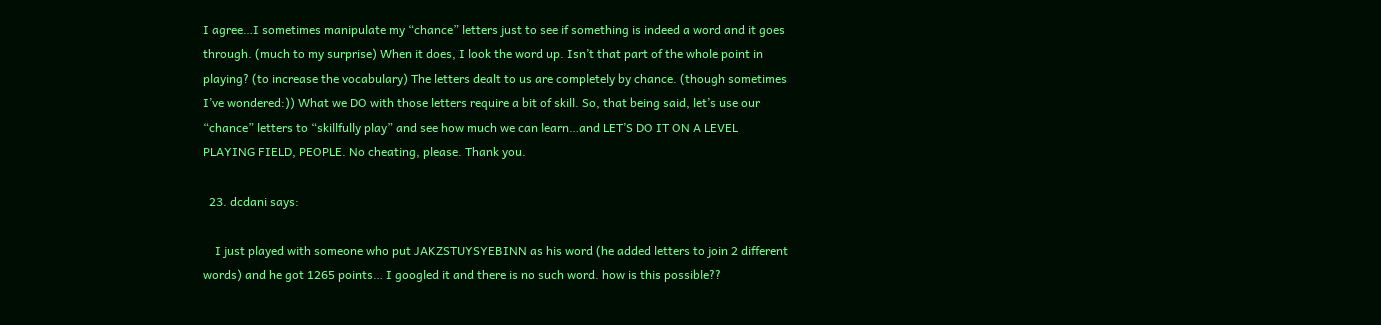I agree…I sometimes manipulate my “chance” letters just to see if something is indeed a word and it goes through. (much to my surprise) When it does, I look the word up. Isn’t that part of the whole point in playing? (to increase the vocabulary) The letters dealt to us are completely by chance. (though sometimes I’ve wondered:)) What we DO with those letters require a bit of skill. So, that being said, let’s use our “chance” letters to “skillfully play” and see how much we can learn…and LET’S DO IT ON A LEVEL PLAYING FIELD, PEOPLE. No cheating, please. Thank you.

  23. dcdani says:

    I just played with someone who put JAKZSTUYSYEBINN as his word (he added letters to join 2 different words) and he got 1265 points… I googled it and there is no such word. how is this possible??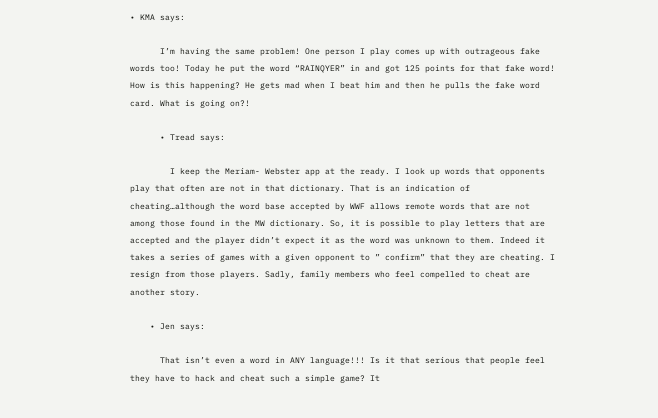• KMA says:

      I’m having the same problem! One person I play comes up with outrageous fake words too! Today he put the word “RAINQYER” in and got 125 points for that fake word! How is this happening? He gets mad when I beat him and then he pulls the fake word card. What is going on?!

      • Tread says:

        I keep the Meriam- Webster app at the ready. I look up words that opponents play that often are not in that dictionary. That is an indication of cheating…although the word base accepted by WWF allows remote words that are not among those found in the MW dictionary. So, it is possible to play letters that are accepted and the player didn’t expect it as the word was unknown to them. Indeed it takes a series of games with a given opponent to ” confirm” that they are cheating. I resign from those players. Sadly, family members who feel compelled to cheat are another story.

    • Jen says:

      That isn’t even a word in ANY language!!! Is it that serious that people feel they have to hack and cheat such a simple game? It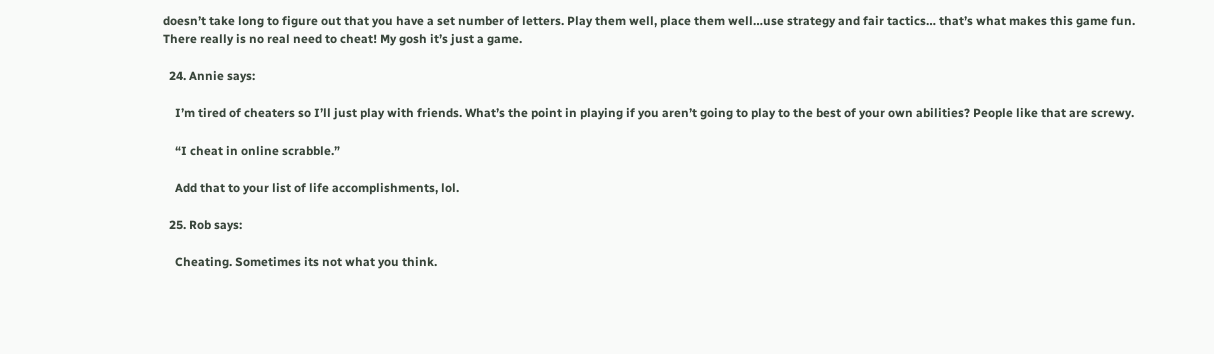doesn’t take long to figure out that you have a set number of letters. Play them well, place them well…use strategy and fair tactics… that’s what makes this game fun. There really is no real need to cheat! My gosh it’s just a game.

  24. Annie says:

    I’m tired of cheaters so I’ll just play with friends. What’s the point in playing if you aren’t going to play to the best of your own abilities? People like that are screwy.

    “I cheat in online scrabble.”

    Add that to your list of life accomplishments, lol.

  25. Rob says:

    Cheating. Sometimes its not what you think.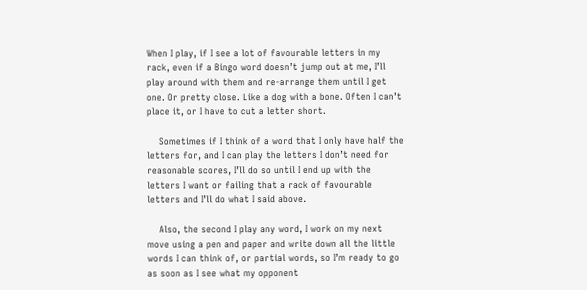When I play, if I see a lot of favourable letters in my rack, even if a Bingo word doesn’t jump out at me, I’ll play around with them and re-arrange them until I get one. Or pretty close. Like a dog with a bone. Often I can’t place it, or I have to cut a letter short.

    Sometimes if I think of a word that I only have half the letters for, and I can play the letters I don’t need for reasonable scores, I’ll do so until I end up with the letters I want or failing that a rack of favourable letters and I’ll do what I said above.

    Also, the second I play any word, I work on my next move using a pen and paper and write down all the little words I can think of, or partial words, so I’m ready to go as soon as I see what my opponent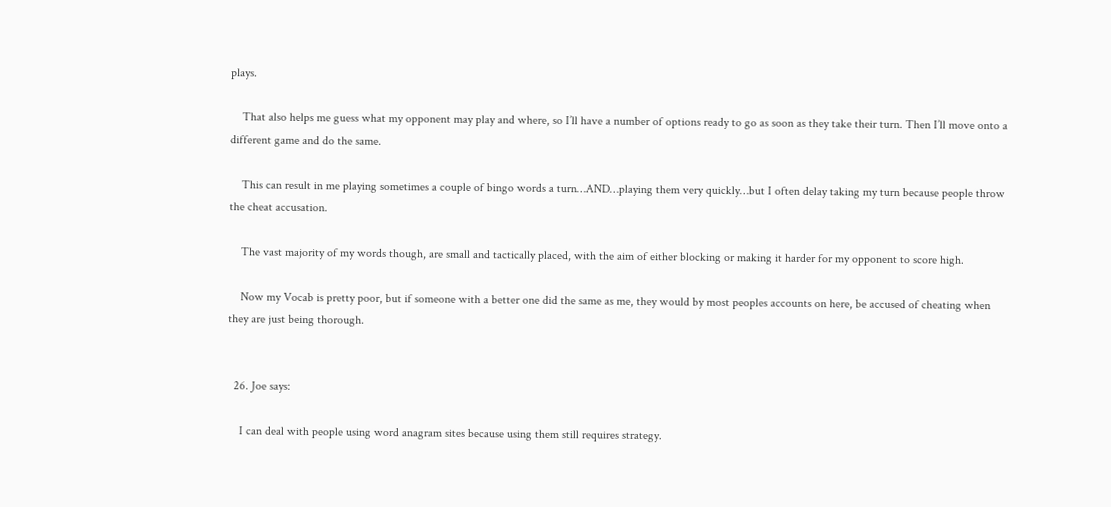plays.

    That also helps me guess what my opponent may play and where, so I’ll have a number of options ready to go as soon as they take their turn. Then I’ll move onto a different game and do the same.

    This can result in me playing sometimes a couple of bingo words a turn…AND…playing them very quickly…but I often delay taking my turn because people throw the cheat accusation.

    The vast majority of my words though, are small and tactically placed, with the aim of either blocking or making it harder for my opponent to score high.

    Now my Vocab is pretty poor, but if someone with a better one did the same as me, they would by most peoples accounts on here, be accused of cheating when they are just being thorough.


  26. Joe says:

    I can deal with people using word anagram sites because using them still requires strategy.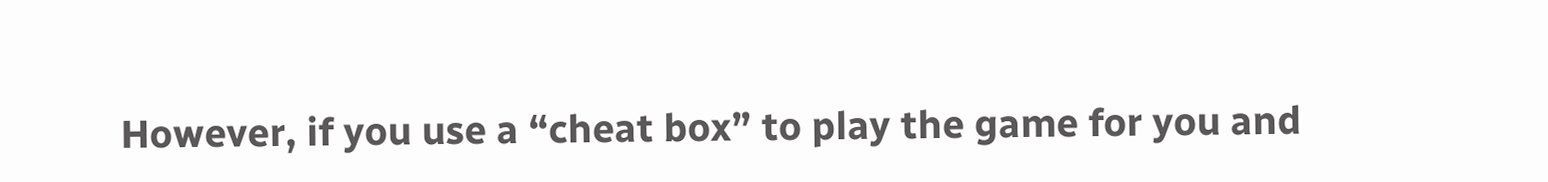However, if you use a “cheat box” to play the game for you and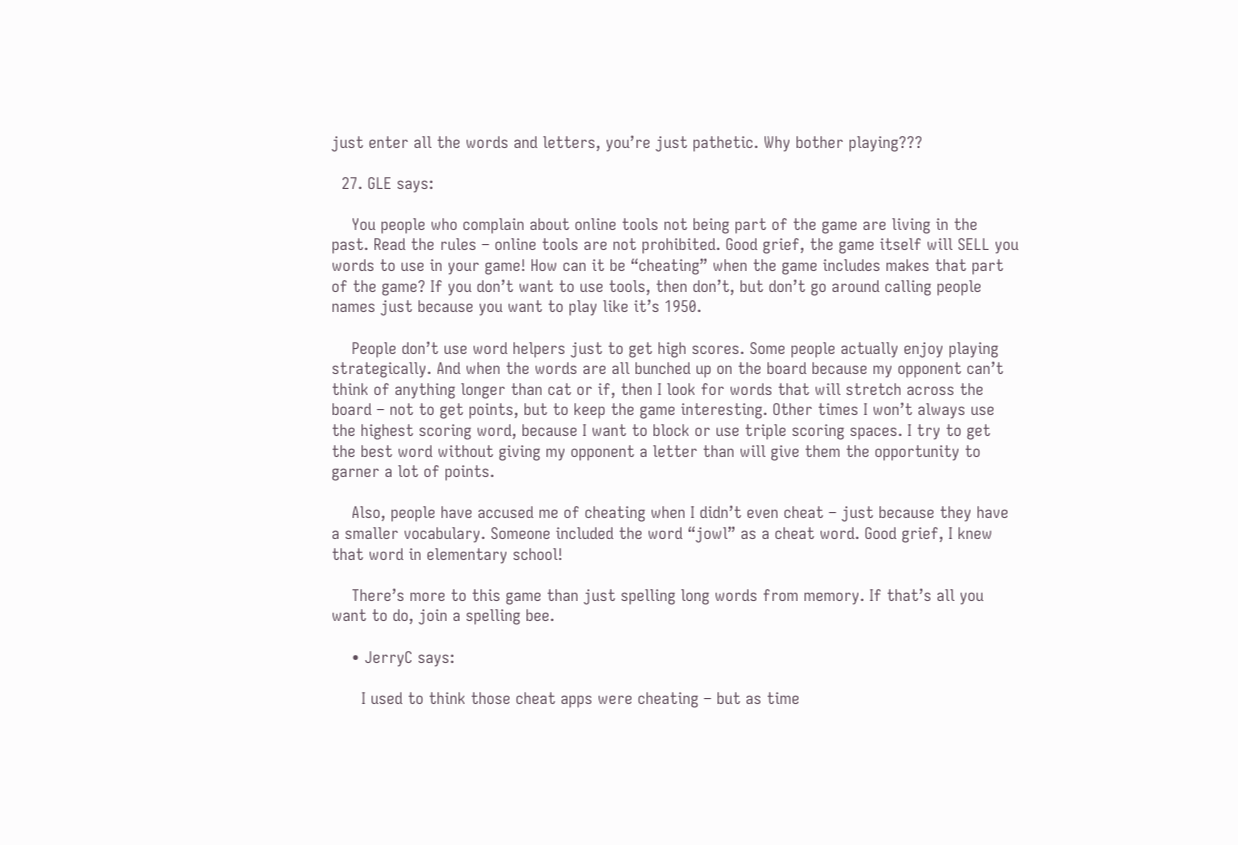just enter all the words and letters, you’re just pathetic. Why bother playing???

  27. GLE says:

    You people who complain about online tools not being part of the game are living in the past. Read the rules – online tools are not prohibited. Good grief, the game itself will SELL you words to use in your game! How can it be “cheating” when the game includes makes that part of the game? If you don’t want to use tools, then don’t, but don’t go around calling people names just because you want to play like it’s 1950.

    People don’t use word helpers just to get high scores. Some people actually enjoy playing strategically. And when the words are all bunched up on the board because my opponent can’t think of anything longer than cat or if, then I look for words that will stretch across the board – not to get points, but to keep the game interesting. Other times I won’t always use the highest scoring word, because I want to block or use triple scoring spaces. I try to get the best word without giving my opponent a letter than will give them the opportunity to garner a lot of points.

    Also, people have accused me of cheating when I didn’t even cheat – just because they have a smaller vocabulary. Someone included the word “jowl” as a cheat word. Good grief, I knew that word in elementary school!

    There’s more to this game than just spelling long words from memory. If that’s all you want to do, join a spelling bee.

    • JerryC says:

      I used to think those cheat apps were cheating – but as time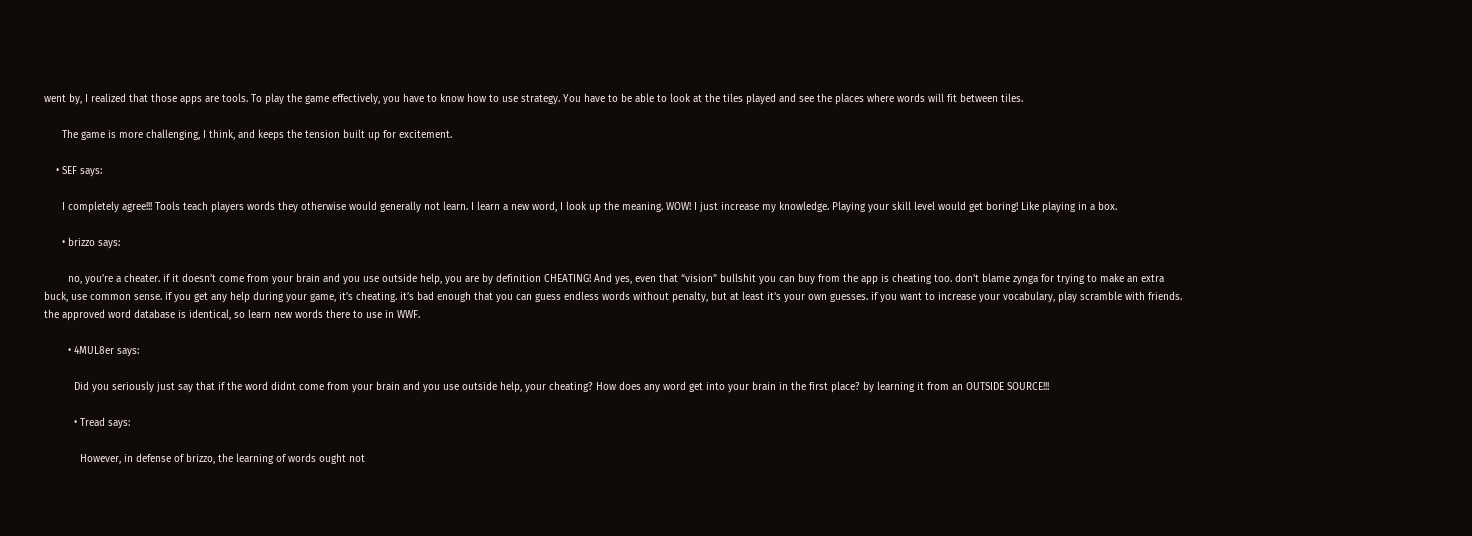went by, I realized that those apps are tools. To play the game effectively, you have to know how to use strategy. You have to be able to look at the tiles played and see the places where words will fit between tiles.

      The game is more challenging, I think, and keeps the tension built up for excitement.

    • SEF says:

      I completely agree!!! Tools teach players words they otherwise would generally not learn. I learn a new word, I look up the meaning. WOW! I just increase my knowledge. Playing your skill level would get boring! Like playing in a box.

      • brizzo says:

        no, you’re a cheater. if it doesn’t come from your brain and you use outside help, you are by definition CHEATING! And yes, even that “vision” bullshit you can buy from the app is cheating too. don’t blame zynga for trying to make an extra buck, use common sense. if you get any help during your game, it’s cheating. it’s bad enough that you can guess endless words without penalty, but at least it’s your own guesses. if you want to increase your vocabulary, play scramble with friends. the approved word database is identical, so learn new words there to use in WWF.

        • 4MUL8er says:

          Did you seriously just say that if the word didnt come from your brain and you use outside help, your cheating? How does any word get into your brain in the first place? by learning it from an OUTSIDE SOURCE!!!

          • Tread says:

            However, in defense of brizzo, the learning of words ought not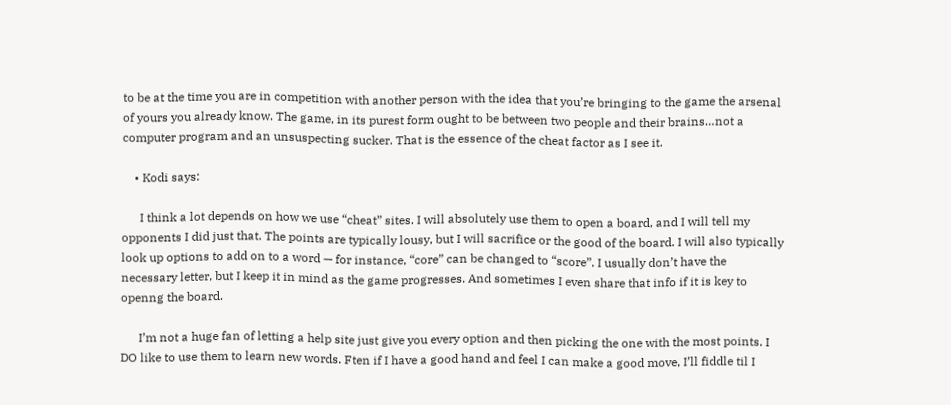to be at the time you are in competition with another person with the idea that you’re bringing to the game the arsenal of yours you already know. The game, in its purest form ought to be between two people and their brains…not a computer program and an unsuspecting sucker. That is the essence of the cheat factor as I see it.

    • Kodi says:

      I think a lot depends on how we use “cheat” sites. I will absolutely use them to open a board, and I will tell my opponents I did just that. The points are typically lousy, but I will sacrifice or the good of the board. I will also typically look up options to add on to a word — for instance, “core” can be changed to “score”. I usually don’t have the necessary letter, but I keep it in mind as the game progresses. And sometimes I even share that info if it is key to openng the board.

      I’m not a huge fan of letting a help site just give you every option and then picking the one with the most points. I DO like to use them to learn new words. Ften if I have a good hand and feel I can make a good move, I’ll fiddle til I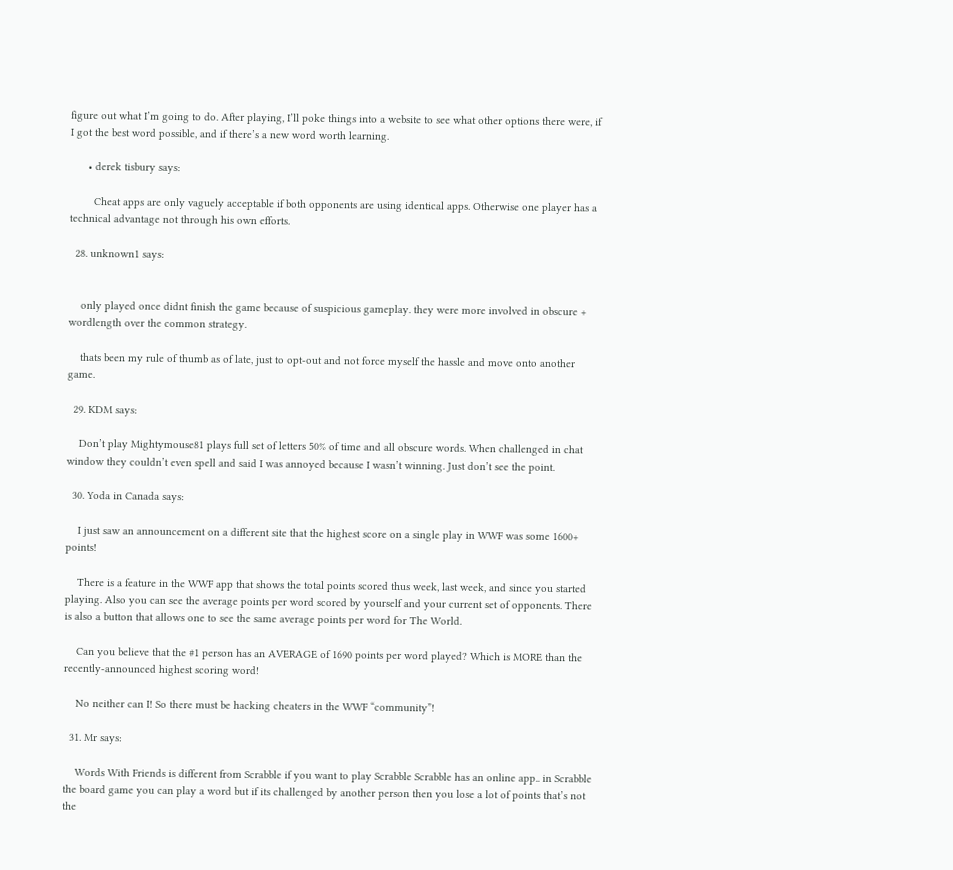figure out what I’m going to do. After playing, I’ll poke things into a website to see what other options there were, if I got the best word possible, and if there’s a new word worth learning.

      • derek tisbury says:

        Cheat apps are only vaguely acceptable if both opponents are using identical apps. Otherwise one player has a technical advantage not through his own efforts.

  28. unknown1 says:


    only played once didnt finish the game because of suspicious gameplay. they were more involved in obscure + wordlength over the common strategy.

    thats been my rule of thumb as of late, just to opt-out and not force myself the hassle and move onto another game.

  29. KDM says:

    Don’t play Mightymouse81 plays full set of letters 50% of time and all obscure words. When challenged in chat window they couldn’t even spell and said I was annoyed because I wasn’t winning. Just don’t see the point.

  30. Yoda in Canada says:

    I just saw an announcement on a different site that the highest score on a single play in WWF was some 1600+ points!

    There is a feature in the WWF app that shows the total points scored thus week, last week, and since you started playing. Also you can see the average points per word scored by yourself and your current set of opponents. There is also a button that allows one to see the same average points per word for The World.

    Can you believe that the #1 person has an AVERAGE of 1690 points per word played? Which is MORE than the recently-announced highest scoring word!

    No neither can I! So there must be hacking cheaters in the WWF “community”!

  31. Mr says:

    Words With Friends is different from Scrabble if you want to play Scrabble Scrabble has an online app.. in Scrabble the board game you can play a word but if its challenged by another person then you lose a lot of points that’s not the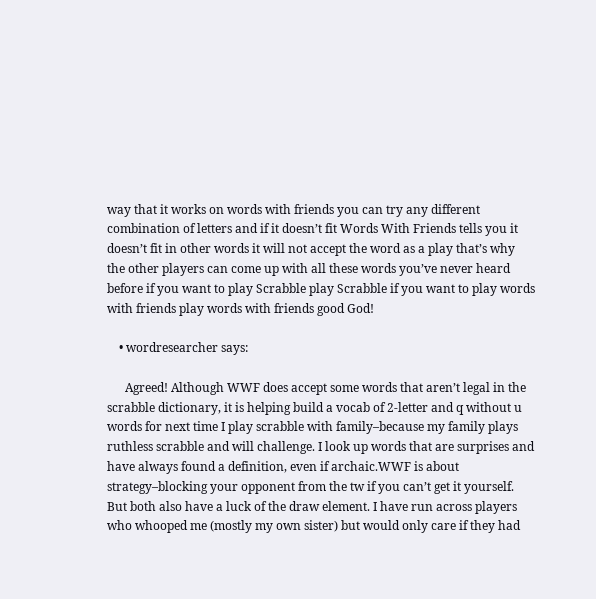way that it works on words with friends you can try any different combination of letters and if it doesn’t fit Words With Friends tells you it doesn’t fit in other words it will not accept the word as a play that’s why the other players can come up with all these words you’ve never heard before if you want to play Scrabble play Scrabble if you want to play words with friends play words with friends good God!

    • wordresearcher says:

      Agreed! Although WWF does accept some words that aren’t legal in the scrabble dictionary, it is helping build a vocab of 2-letter and q without u words for next time I play scrabble with family–because my family plays ruthless scrabble and will challenge. I look up words that are surprises and have always found a definition, even if archaic.WWF is about strategy–blocking your opponent from the tw if you can’t get it yourself. But both also have a luck of the draw element. I have run across players who whooped me (mostly my own sister) but would only care if they had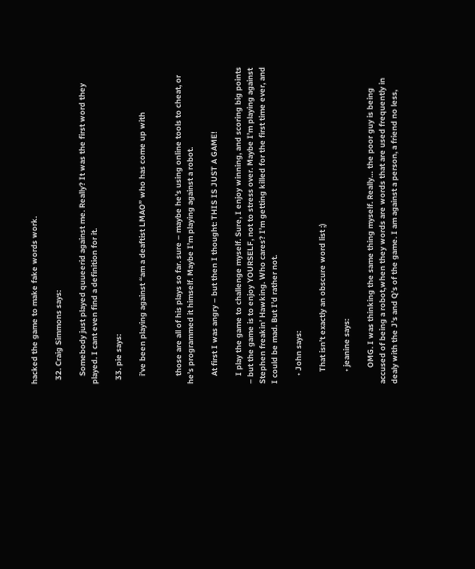hacked the game to make fake words work.

  32. Craig Simmons says:

    Somebody just played quueerid against me. Really? It was the first word they played. I cant even find a definition for it.

  33. pie says:

    i’ve been playing against “am a deaftist LMAO” who has come up with


    those are all of his plays so far. sure – maybe he’s using online tools to cheat, or he’s programmed it himself. Maybe I’m playing against a robot.

    At first I was angry – but then I thought: THIS IS JUST A GAME!

    I play the game to challenge myself. Sure, I enjoy winning, and scoring big points – but the game is to enjoy YOURSELF, not to stress over. Maybe I’m playing against Stephen freakin’ Hawking. Who cares? I’m getting killed for the first time ever, and I could be mad. But I’d rather not.

    • John says:

      That isn’t exactly an obscure word list ;)

      • jeanine says:

        OMG. I was thinking the same thing myself. Really… the poor guy is being accused of being a robot,when they words are words that are used frequently in dealy with the J’s and Q’s of the game. I am against a person, a friend no less,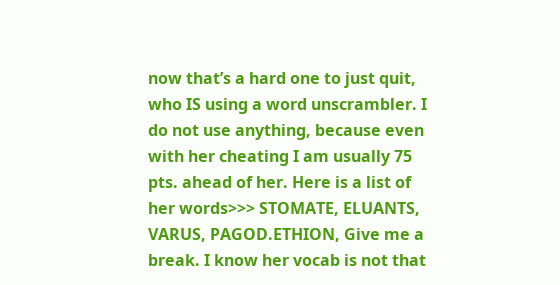now that’s a hard one to just quit, who IS using a word unscrambler. I do not use anything, because even with her cheating I am usually 75 pts. ahead of her. Here is a list of her words>>> STOMATE, ELUANTS, VARUS, PAGOD.ETHION, Give me a break. I know her vocab is not that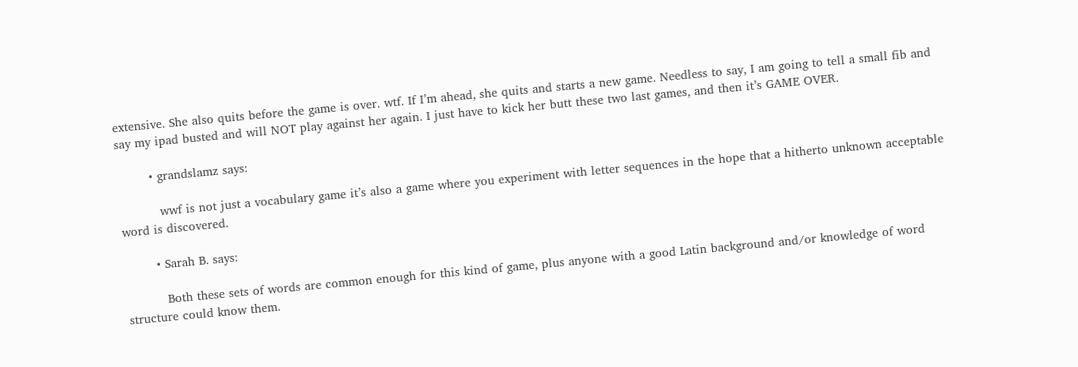extensive. She also quits before the game is over. wtf. If I’m ahead, she quits and starts a new game. Needless to say, I am going to tell a small fib and say my ipad busted and will NOT play against her again. I just have to kick her butt these two last games, and then it’s GAME OVER.

        • grandslamz says:

          wwf is not just a vocabulary game it’s also a game where you experiment with letter sequences in the hope that a hitherto unknown acceptable word is discovered.

        • Sarah B. says:

          Both these sets of words are common enough for this kind of game, plus anyone with a good Latin background and/or knowledge of word structure could know them.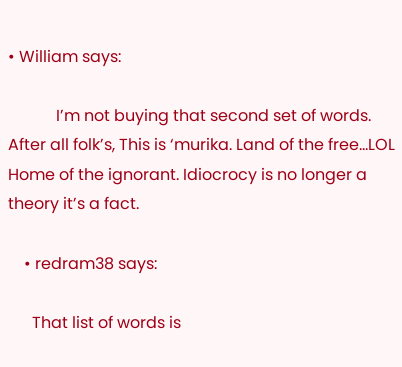• William says:

            I’m not buying that second set of words. After all folk’s, This is ‘murika. Land of the free…LOL Home of the ignorant. Idiocrocy is no longer a theory it’s a fact.

    • redram38 says:

      That list of words is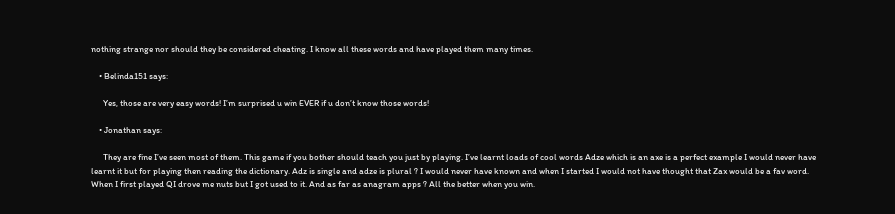nothing strange nor should they be considered cheating. I know all these words and have played them many times.

    • Belinda151 says:

      Yes, those are very easy words! I’m surprised u win EVER if u don’t know those words!

    • Jonathan says:

      They are fine I’ve seen most of them. This game if you bother should teach you just by playing. I’ve learnt loads of cool words Adze which is an axe is a perfect example I would never have learnt it but for playing then reading the dictionary. Adz is single and adze is plural ? I would never have known and when I started I would not have thought that Zax would be a fav word. When I first played QI drove me nuts but I got used to it. And as far as anagram apps ? All the better when you win.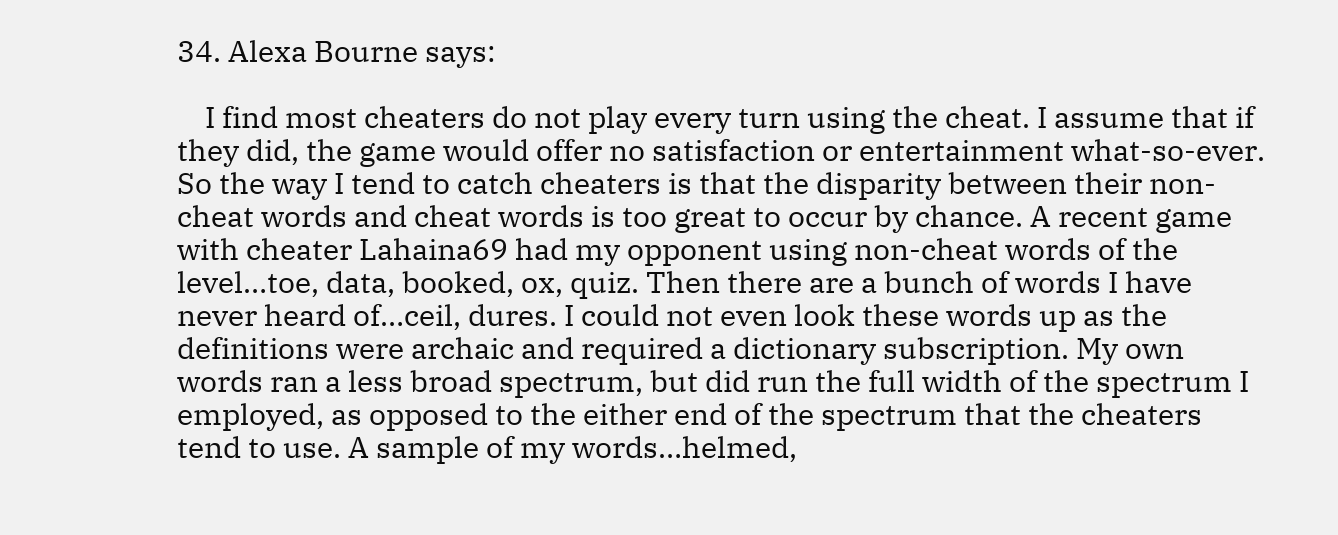34. Alexa Bourne says:

    I find most cheaters do not play every turn using the cheat. I assume that if they did, the game would offer no satisfaction or entertainment what-so-ever. So the way I tend to catch cheaters is that the disparity between their non-cheat words and cheat words is too great to occur by chance. A recent game with cheater Lahaina69 had my opponent using non-cheat words of the level…toe, data, booked, ox, quiz. Then there are a bunch of words I have never heard of…ceil, dures. I could not even look these words up as the definitions were archaic and required a dictionary subscription. My own words ran a less broad spectrum, but did run the full width of the spectrum I employed, as opposed to the either end of the spectrum that the cheaters tend to use. A sample of my words…helmed,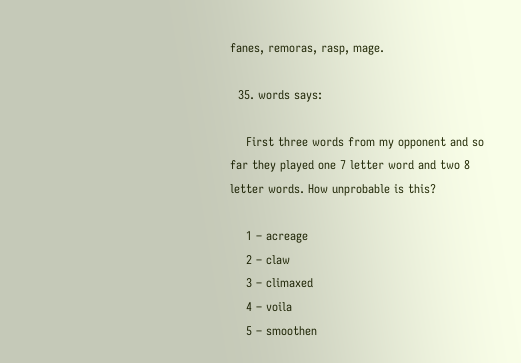fanes, remoras, rasp, mage.

  35. words says:

    First three words from my opponent and so far they played one 7 letter word and two 8 letter words. How unprobable is this?

    1 – acreage
    2 – claw
    3 – climaxed
    4 – voila
    5 – smoothen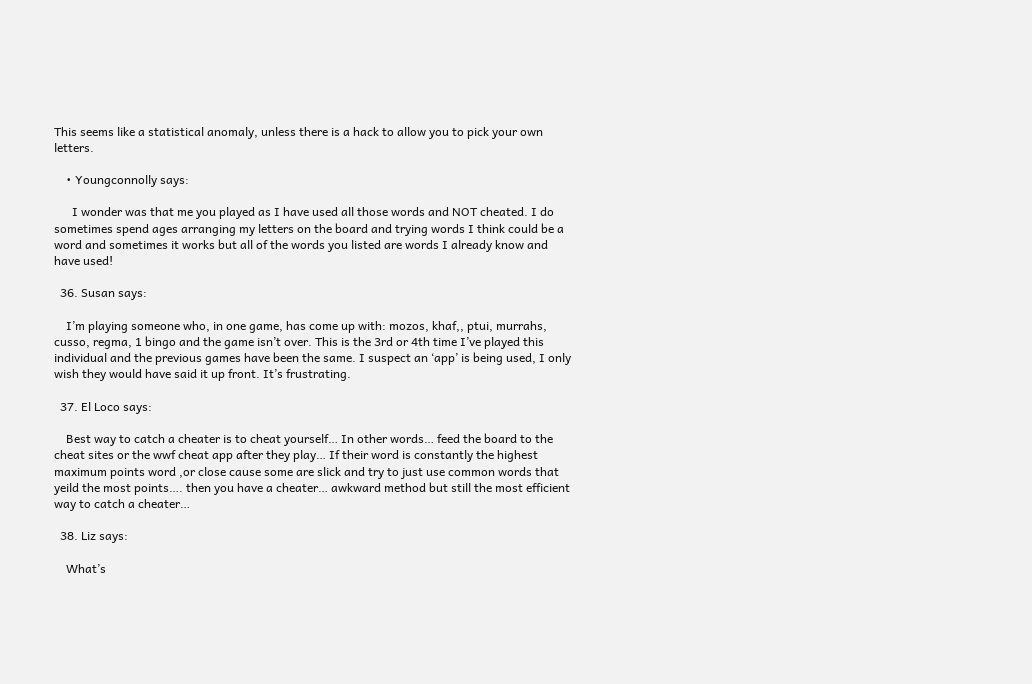This seems like a statistical anomaly, unless there is a hack to allow you to pick your own letters.

    • Youngconnolly says:

      I wonder was that me you played as I have used all those words and NOT cheated. I do sometimes spend ages arranging my letters on the board and trying words I think could be a word and sometimes it works but all of the words you listed are words I already know and have used!

  36. Susan says:

    I’m playing someone who, in one game, has come up with: mozos, khaf,, ptui, murrahs, cusso, regma, 1 bingo and the game isn’t over. This is the 3rd or 4th time I’ve played this individual and the previous games have been the same. I suspect an ‘app’ is being used, I only wish they would have said it up front. It’s frustrating.

  37. El Loco says:

    Best way to catch a cheater is to cheat yourself… In other words… feed the board to the cheat sites or the wwf cheat app after they play… If their word is constantly the highest maximum points word ,or close cause some are slick and try to just use common words that yeild the most points…. then you have a cheater… awkward method but still the most efficient way to catch a cheater…

  38. Liz says:

    What’s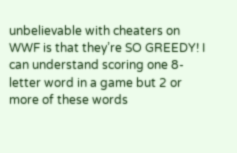unbelievable with cheaters on WWF is that they’re SO GREEDY! I can understand scoring one 8-letter word in a game but 2 or more of these words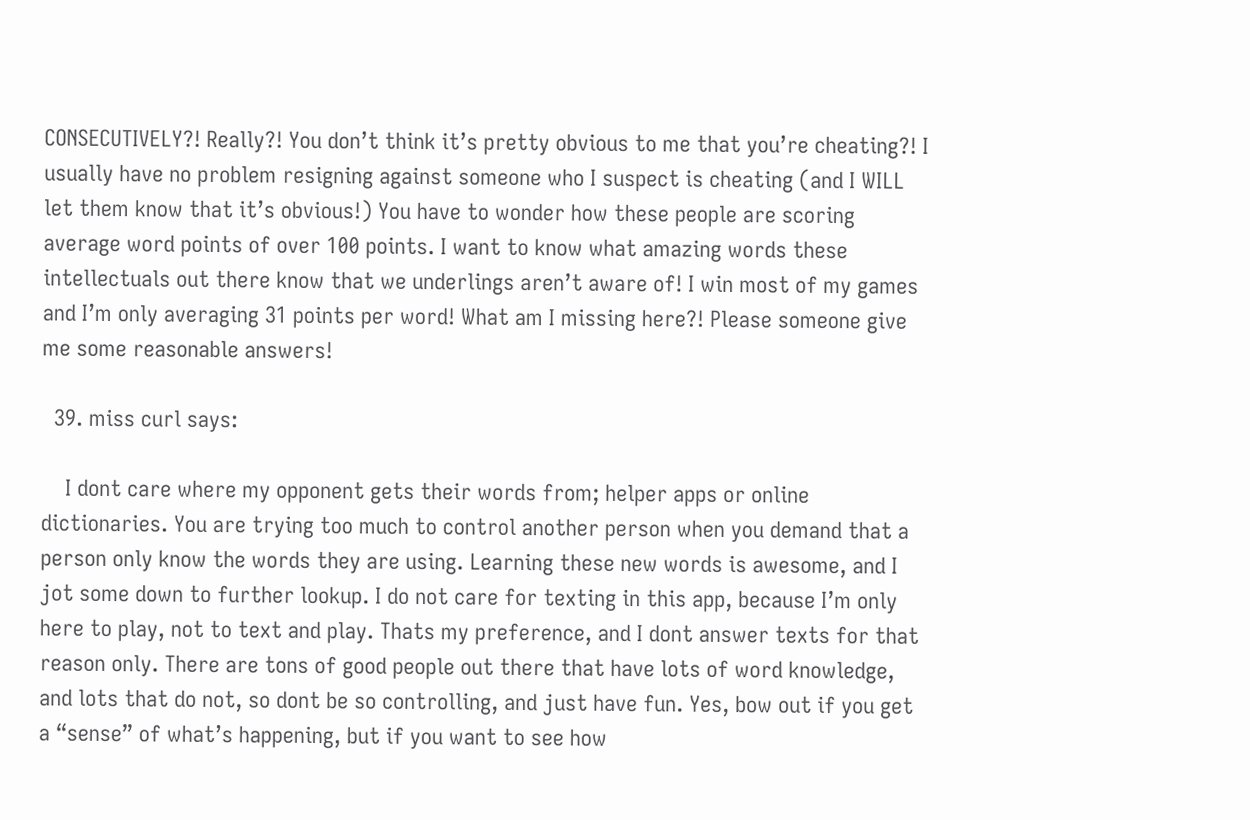CONSECUTIVELY?! Really?! You don’t think it’s pretty obvious to me that you’re cheating?! I usually have no problem resigning against someone who I suspect is cheating (and I WILL let them know that it’s obvious!) You have to wonder how these people are scoring average word points of over 100 points. I want to know what amazing words these intellectuals out there know that we underlings aren’t aware of! I win most of my games and I’m only averaging 31 points per word! What am I missing here?! Please someone give me some reasonable answers!

  39. miss curl says:

    I dont care where my opponent gets their words from; helper apps or online dictionaries. You are trying too much to control another person when you demand that a person only know the words they are using. Learning these new words is awesome, and I jot some down to further lookup. I do not care for texting in this app, because I’m only here to play, not to text and play. Thats my preference, and I dont answer texts for that reason only. There are tons of good people out there that have lots of word knowledge, and lots that do not, so dont be so controlling, and just have fun. Yes, bow out if you get a “sense” of what’s happening, but if you want to see how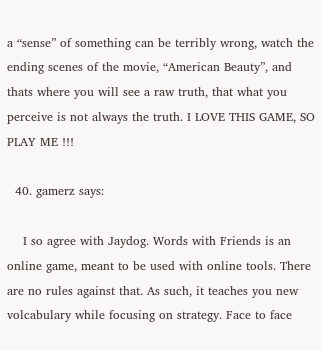a “sense” of something can be terribly wrong, watch the ending scenes of the movie, “American Beauty”, and thats where you will see a raw truth, that what you perceive is not always the truth. I LOVE THIS GAME, SO PLAY ME !!!

  40. gamerz says:

    I so agree with Jaydog. Words with Friends is an online game, meant to be used with online tools. There are no rules against that. As such, it teaches you new volcabulary while focusing on strategy. Face to face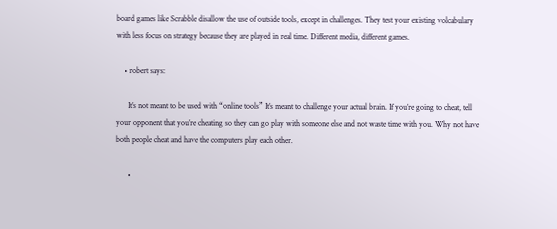board games like Scrabble disallow the use of outside tools, except in challenges. They test your existing volcabulary with less focus on strategy because they are played in real time. Different media, different games.

    • robert says:

      It’s not meant to be used with “online tools” It’s meant to challenge your actual brain. If you’re going to cheat, tell your opponent that you’re cheating so they can go play with someone else and not waste time with you. Why not have both people cheat and have the computers play each other.

      •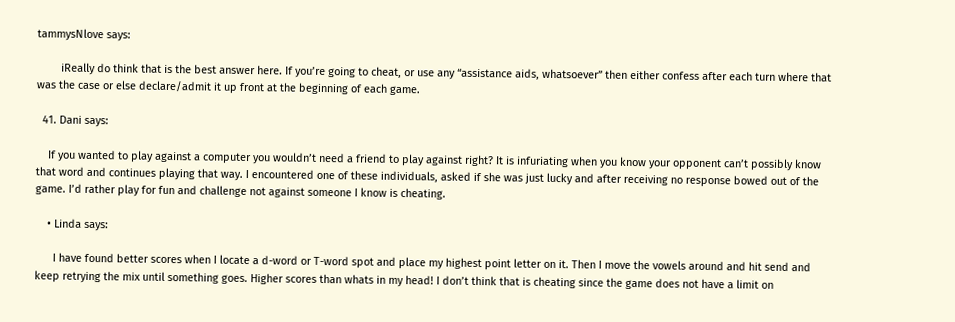tammysNlove says:

        iReally do think that is the best answer here. If you’re going to cheat, or use any “assistance aids, whatsoever” then either confess after each turn where that was the case or else declare/admit it up front at the beginning of each game.

  41. Dani says:

    If you wanted to play against a computer you wouldn’t need a friend to play against right? It is infuriating when you know your opponent can’t possibly know that word and continues playing that way. I encountered one of these individuals, asked if she was just lucky and after receiving no response bowed out of the game. I’d rather play for fun and challenge not against someone I know is cheating.

    • Linda says:

      I have found better scores when I locate a d-word or T-word spot and place my highest point letter on it. Then I move the vowels around and hit send and keep retrying the mix until something goes. Higher scores than whats in my head! I don’t think that is cheating since the game does not have a limit on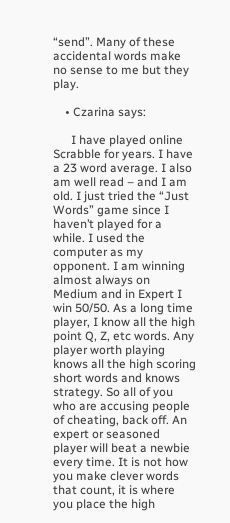“send”. Many of these accidental words make no sense to me but they play.

    • Czarina says:

      I have played online Scrabble for years. I have a 23 word average. I also am well read – and I am old. I just tried the “Just Words” game since I haven’t played for a while. I used the computer as my opponent. I am winning almost always on Medium and in Expert I win 50/50. As a long time player, I know all the high point Q, Z, etc words. Any player worth playing knows all the high scoring short words and knows strategy. So all of you who are accusing people of cheating, back off. An expert or seasoned player will beat a newbie every time. It is not how you make clever words that count, it is where you place the high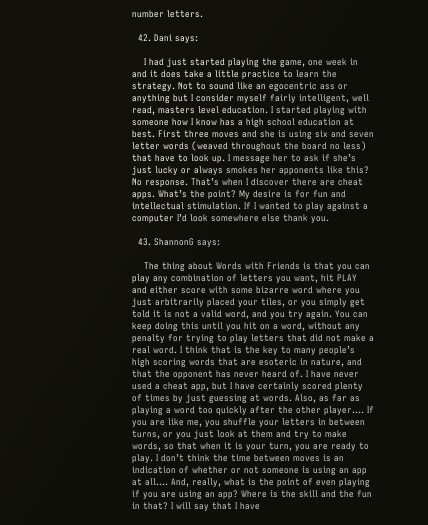number letters.

  42. Dani says:

    I had just started playing the game, one week in and it does take a little practice to learn the strategy. Not to sound like an egocentric ass or anything but I consider myself fairly intelligent, well read, masters level education. I started playing with someone how I know has a high school education at best. First three moves and she is using six and seven letter words (weaved throughout the board no less) that have to look up. I message her to ask if she’s just lucky or always smokes her apponents like this? No response. That’s when I discover there are cheat apps. What’s the point? My desire is for fun and intellectual stimulation. If I wanted to play against a computer I’d look somewhere else thank you.

  43. ShannonG says:

    The thing about Words with Friends is that you can play any combination of letters you want, hit PLAY and either score with some bizarre word where you just arbitrarily placed your tiles, or you simply get told it is not a valid word, and you try again. You can keep doing this until you hit on a word, without any penalty for trying to play letters that did not make a real word. I think that is the key to many people’s high scoring words that are esoteric in nature, and that the opponent has never heard of. I have never used a cheat app, but I have certainly scored plenty of times by just guessing at words. Also, as far as playing a word too quickly after the other player…. If you are like me, you shuffle your letters in between turns, or you just look at them and try to make words, so that when it is your turn, you are ready to play. I don’t think the time between moves is an indication of whether or not someone is using an app at all…. And, really, what is the point of even playing if you are using an app? Where is the skill and the fun in that? I will say that I have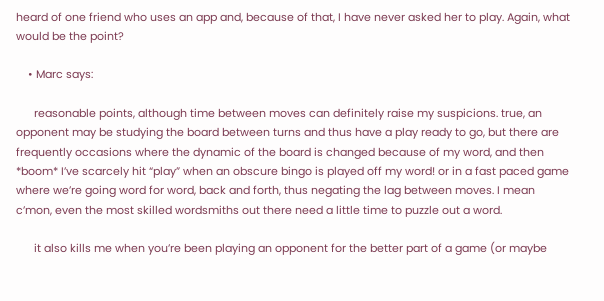heard of one friend who uses an app and, because of that, I have never asked her to play. Again, what would be the point?

    • Marc says:

      reasonable points, although time between moves can definitely raise my suspicions. true, an opponent may be studying the board between turns and thus have a play ready to go, but there are frequently occasions where the dynamic of the board is changed because of my word, and then *boom* I’ve scarcely hit “play” when an obscure bingo is played off my word! or in a fast paced game where we’re going word for word, back and forth, thus negating the lag between moves. I mean c’mon, even the most skilled wordsmiths out there need a little time to puzzle out a word.

      it also kills me when you’re been playing an opponent for the better part of a game (or maybe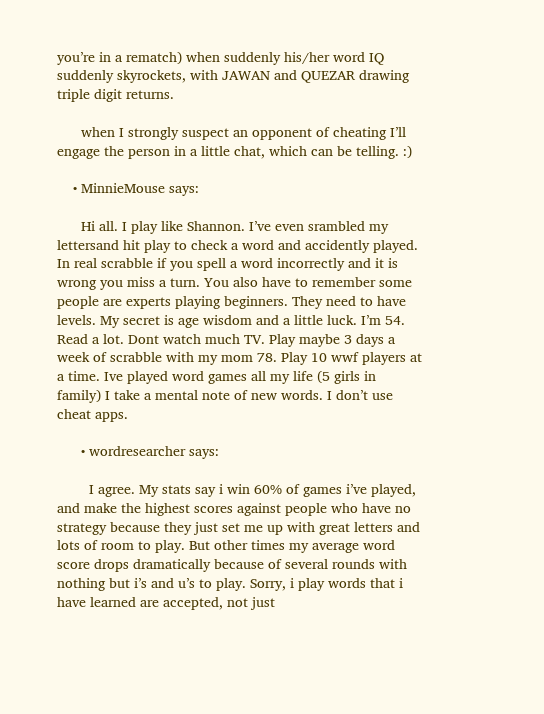you’re in a rematch) when suddenly his/her word IQ suddenly skyrockets, with JAWAN and QUEZAR drawing triple digit returns.

      when I strongly suspect an opponent of cheating I’ll engage the person in a little chat, which can be telling. :)

    • MinnieMouse says:

      Hi all. I play like Shannon. I’ve even srambled my lettersand hit play to check a word and accidently played. In real scrabble if you spell a word incorrectly and it is wrong you miss a turn. You also have to remember some people are experts playing beginners. They need to have levels. My secret is age wisdom and a little luck. I’m 54. Read a lot. Dont watch much TV. Play maybe 3 days a week of scrabble with my mom 78. Play 10 wwf players at a time. Ive played word games all my life (5 girls in family) I take a mental note of new words. I don’t use cheat apps.

      • wordresearcher says:

        I agree. My stats say i win 60% of games i’ve played, and make the highest scores against people who have no strategy because they just set me up with great letters and lots of room to play. But other times my average word score drops dramatically because of several rounds with nothing but i’s and u’s to play. Sorry, i play words that i have learned are accepted, not just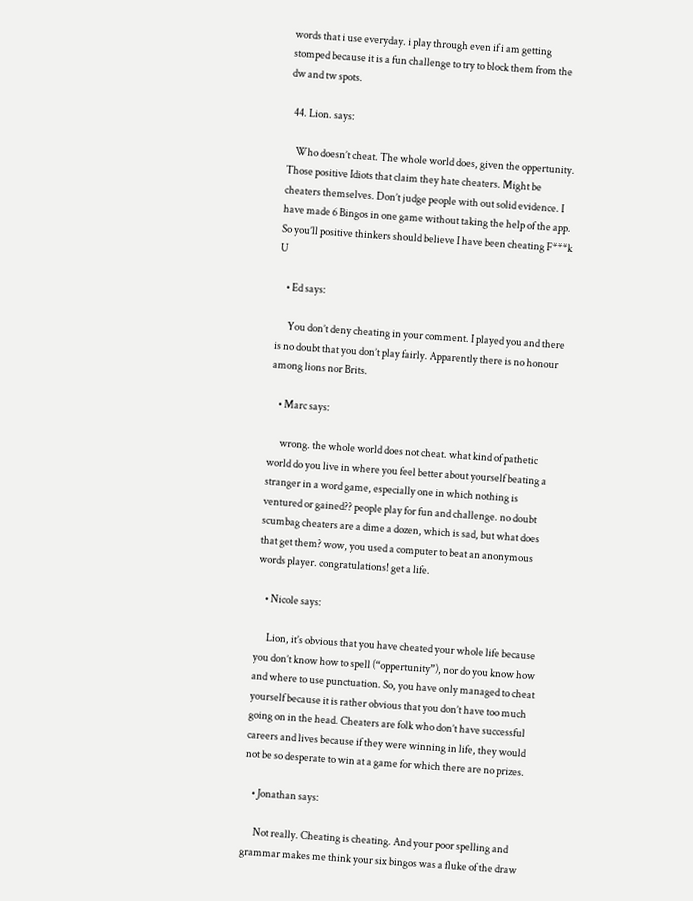words that i use everyday. i play through even if i am getting stomped because it is a fun challenge to try to block them from the dw and tw spots.

  44. Lion. says:

    Who doesn’t cheat. The whole world does, given the oppertunity. Those positive Idiots that claim they hate cheaters. Might be cheaters themselves. Don’t judge people with out solid evidence. I have made 6 Bingos in one game without taking the help of the app. So you’ll positive thinkers should believe I have been cheating F***k U

    • Ed says:

      You don’t deny cheating in your comment. I played you and there is no doubt that you don’t play fairly. Apparently there is no honour among lions nor Brits.

    • Marc says:

      wrong. the whole world does not cheat. what kind of pathetic world do you live in where you feel better about yourself beating a stranger in a word game, especially one in which nothing is ventured or gained?? people play for fun and challenge. no doubt scumbag cheaters are a dime a dozen, which is sad, but what does that get them? wow, you used a computer to beat an anonymous words player. congratulations! get a life.

    • Nicole says:

      Lion, it’s obvious that you have cheated your whole life because you don’t know how to spell (“oppertunity”), nor do you know how and where to use punctuation. So, you have only managed to cheat yourself because it is rather obvious that you don’t have too much going on in the head. Cheaters are folk who don’t have successful careers and lives because if they were winning in life, they would not be so desperate to win at a game for which there are no prizes.

    • Jonathan says:

      Not really. Cheating is cheating. And your poor spelling and grammar makes me think your six bingos was a fluke of the draw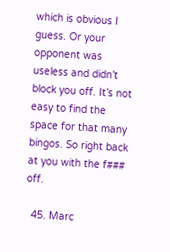which is obvious I guess. Or your opponent was useless and didn’t block you off. It’s not easy to find the space for that many bingos. So right back at you with the f### off.

  45. Marc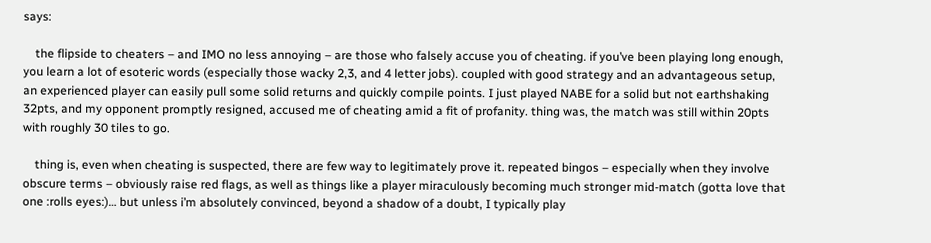says:

    the flipside to cheaters – and IMO no less annoying – are those who falsely accuse you of cheating. if you’ve been playing long enough, you learn a lot of esoteric words (especially those wacky 2,3, and 4 letter jobs). coupled with good strategy and an advantageous setup, an experienced player can easily pull some solid returns and quickly compile points. I just played NABE for a solid but not earthshaking 32pts, and my opponent promptly resigned, accused me of cheating amid a fit of profanity. thing was, the match was still within 20pts with roughly 30 tiles to go.

    thing is, even when cheating is suspected, there are few way to legitimately prove it. repeated bingos – especially when they involve obscure terms – obviously raise red flags, as well as things like a player miraculously becoming much stronger mid-match (gotta love that one :rolls eyes:)… but unless i’m absolutely convinced, beyond a shadow of a doubt, I typically play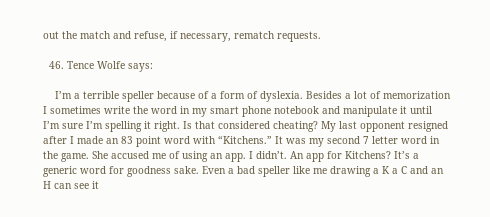out the match and refuse, if necessary, rematch requests.

  46. Tence Wolfe says:

    I’m a terrible speller because of a form of dyslexia. Besides a lot of memorization I sometimes write the word in my smart phone notebook and manipulate it until I’m sure I’m spelling it right. Is that considered cheating? My last opponent resigned after I made an 83 point word with “Kitchens.” It was my second 7 letter word in the game. She accused me of using an app. I didn’t. An app for Kitchens? It’s a generic word for goodness sake. Even a bad speller like me drawing a K a C and an H can see it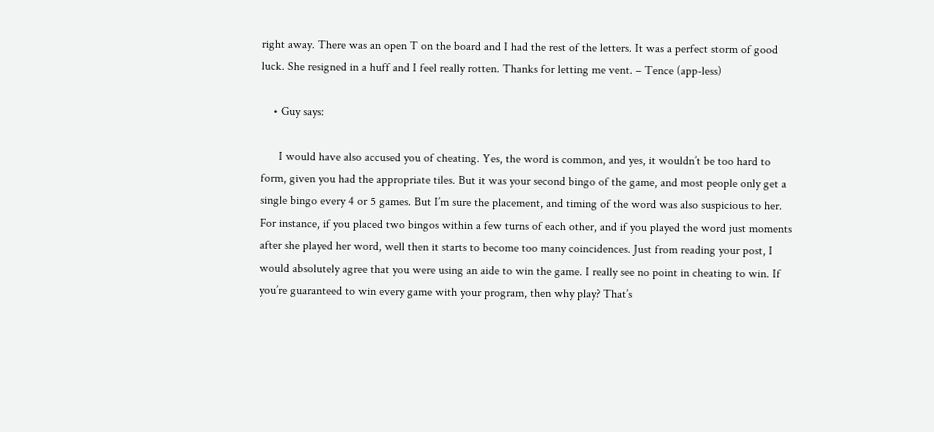right away. There was an open T on the board and I had the rest of the letters. It was a perfect storm of good luck. She resigned in a huff and I feel really rotten. Thanks for letting me vent. – Tence (app-less)

    • Guy says:

      I would have also accused you of cheating. Yes, the word is common, and yes, it wouldn’t be too hard to form, given you had the appropriate tiles. But it was your second bingo of the game, and most people only get a single bingo every 4 or 5 games. But I’m sure the placement, and timing of the word was also suspicious to her. For instance, if you placed two bingos within a few turns of each other, and if you played the word just moments after she played her word, well then it starts to become too many coincidences. Just from reading your post, I would absolutely agree that you were using an aide to win the game. I really see no point in cheating to win. If you’re guaranteed to win every game with your program, then why play? That’s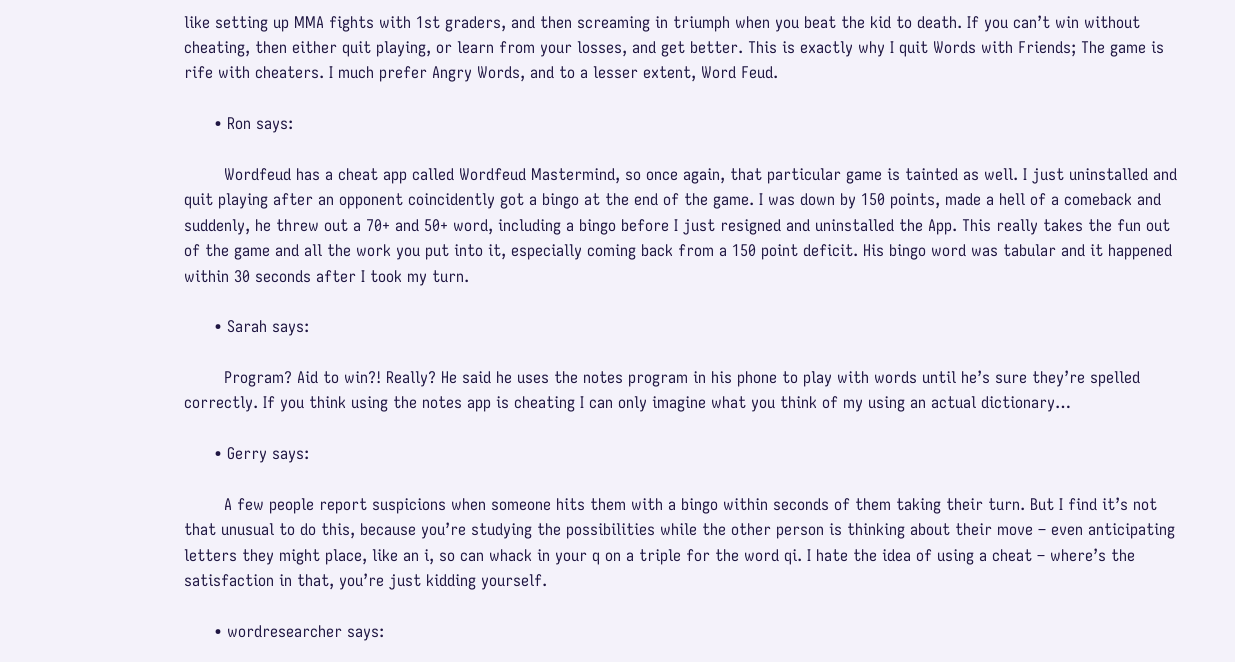like setting up MMA fights with 1st graders, and then screaming in triumph when you beat the kid to death. If you can’t win without cheating, then either quit playing, or learn from your losses, and get better. This is exactly why I quit Words with Friends; The game is rife with cheaters. I much prefer Angry Words, and to a lesser extent, Word Feud.

      • Ron says:

        Wordfeud has a cheat app called Wordfeud Mastermind, so once again, that particular game is tainted as well. I just uninstalled and quit playing after an opponent coincidently got a bingo at the end of the game. I was down by 150 points, made a hell of a comeback and suddenly, he threw out a 70+ and 50+ word, including a bingo before I just resigned and uninstalled the App. This really takes the fun out of the game and all the work you put into it, especially coming back from a 150 point deficit. His bingo word was tabular and it happened within 30 seconds after I took my turn.

      • Sarah says:

        Program? Aid to win?! Really? He said he uses the notes program in his phone to play with words until he’s sure they’re spelled correctly. If you think using the notes app is cheating I can only imagine what you think of my using an actual dictionary…

      • Gerry says:

        A few people report suspicions when someone hits them with a bingo within seconds of them taking their turn. But I find it’s not that unusual to do this, because you’re studying the possibilities while the other person is thinking about their move – even anticipating letters they might place, like an i, so can whack in your q on a triple for the word qi. I hate the idea of using a cheat – where’s the satisfaction in that, you’re just kidding yourself.

      • wordresearcher says: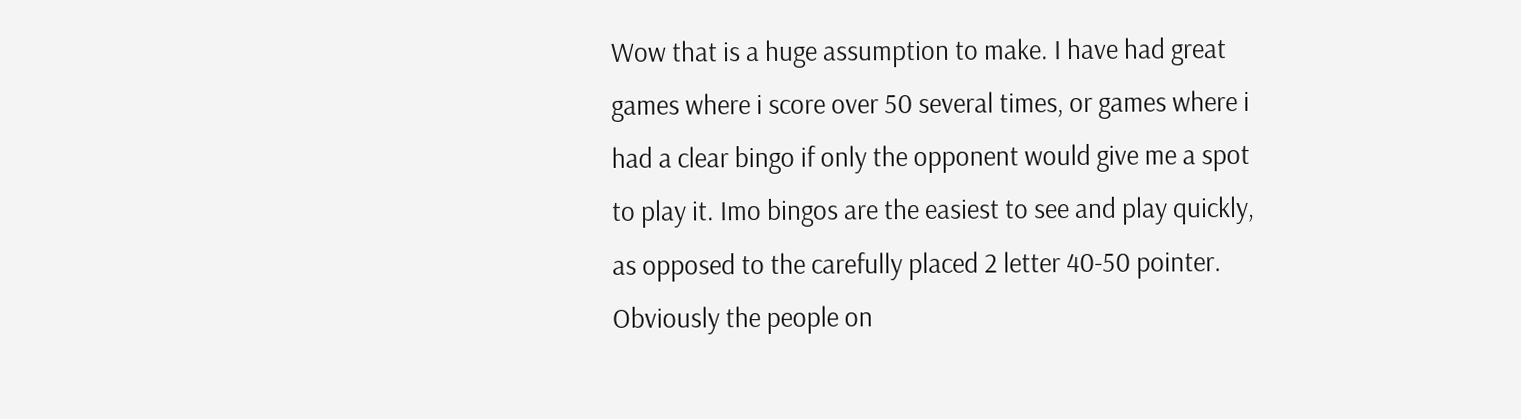Wow that is a huge assumption to make. I have had great games where i score over 50 several times, or games where i had a clear bingo if only the opponent would give me a spot to play it. Imo bingos are the easiest to see and play quickly, as opposed to the carefully placed 2 letter 40-50 pointer. Obviously the people on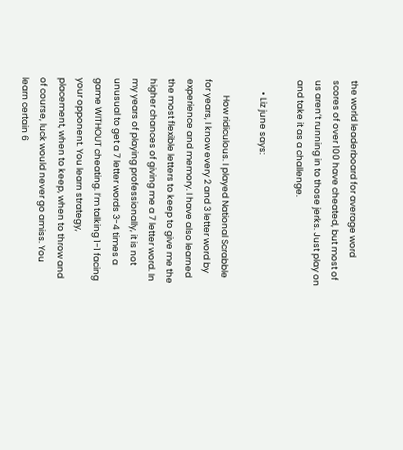the world leaderboard for average word scores of over 100 have cheated, but most of us aren’t running in to those jerks. Just play on and take it as a challenge.

      • Liz june says:

        How ridiculous. I played National Scrabble for years, I know every 2 and 3 letter word by experience and memory. I have also learned the most flexible letters to keep to give me the higher chances of giving me a 7 letter word. In my years of playing professionally, it is not unusual to get a 7 letter words 3-4 times a game WITHOUT cheating. I’m talking 1-1 facing your opponent. You learn strategy, placement, when to keep, when to throw and of course, luck would never go amiss. You learn certain 6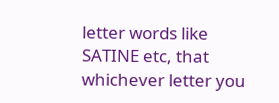letter words like SATINE etc, that whichever letter you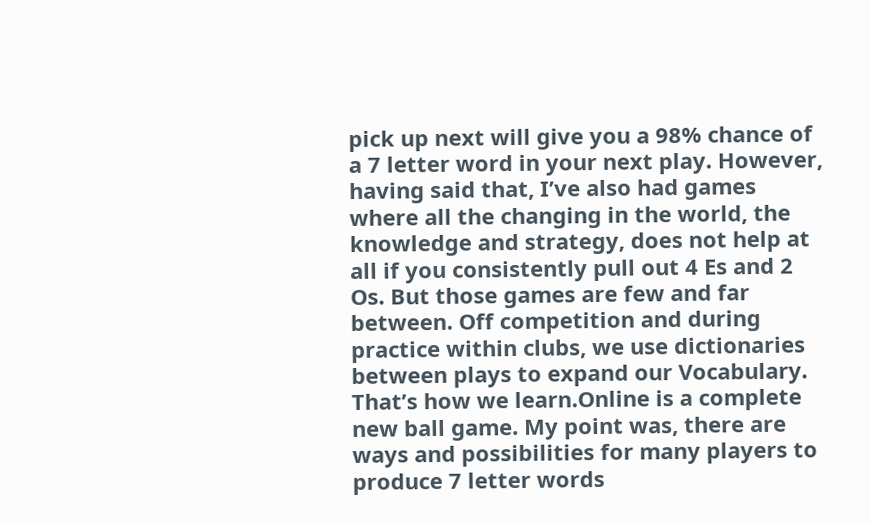pick up next will give you a 98% chance of a 7 letter word in your next play. However, having said that, I’ve also had games where all the changing in the world, the knowledge and strategy, does not help at all if you consistently pull out 4 Es and 2 Os. But those games are few and far between. Off competition and during practice within clubs, we use dictionaries between plays to expand our Vocabulary. That’s how we learn.Online is a complete new ball game. My point was, there are ways and possibilities for many players to produce 7 letter words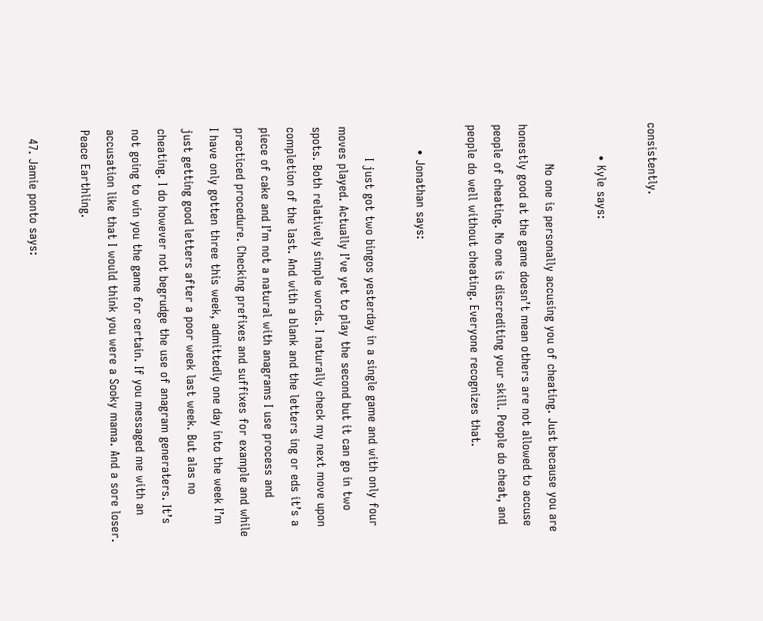consistently.

        • Kyle says:

          No one is personally accusing you of cheating. Just because you are honestly good at the game doesn’t mean others are not allowed to accuse people of cheating. No one is discrediting your skill. People do cheat, and people do well without cheating. Everyone recognizes that.

      • Jonathan says:

        I just got two bingos yesterday in a single game and with only four moves played. Actually I’ve yet to play the second but it can go in two spots. Both relatively simple words. I naturally check my next move upon completion of the last. And with a blank and the letters ing or eds it’s a piece of cake and I’m not a natural with anagrams I use process and practiced procedure. Checking prefixes and suffixes for example and while I have only gotten three this week, admittedly one day into the week I’m just getting good letters after a poor week last week. But alas no cheating. I do however not begrudge the use of anagram generaters. It’s not going to win you the game for certain. If you messaged me with an accusation like that I would think you were a Sooky mama. And a sore loser. Peace Earthling.

  47. Jamie ponto says: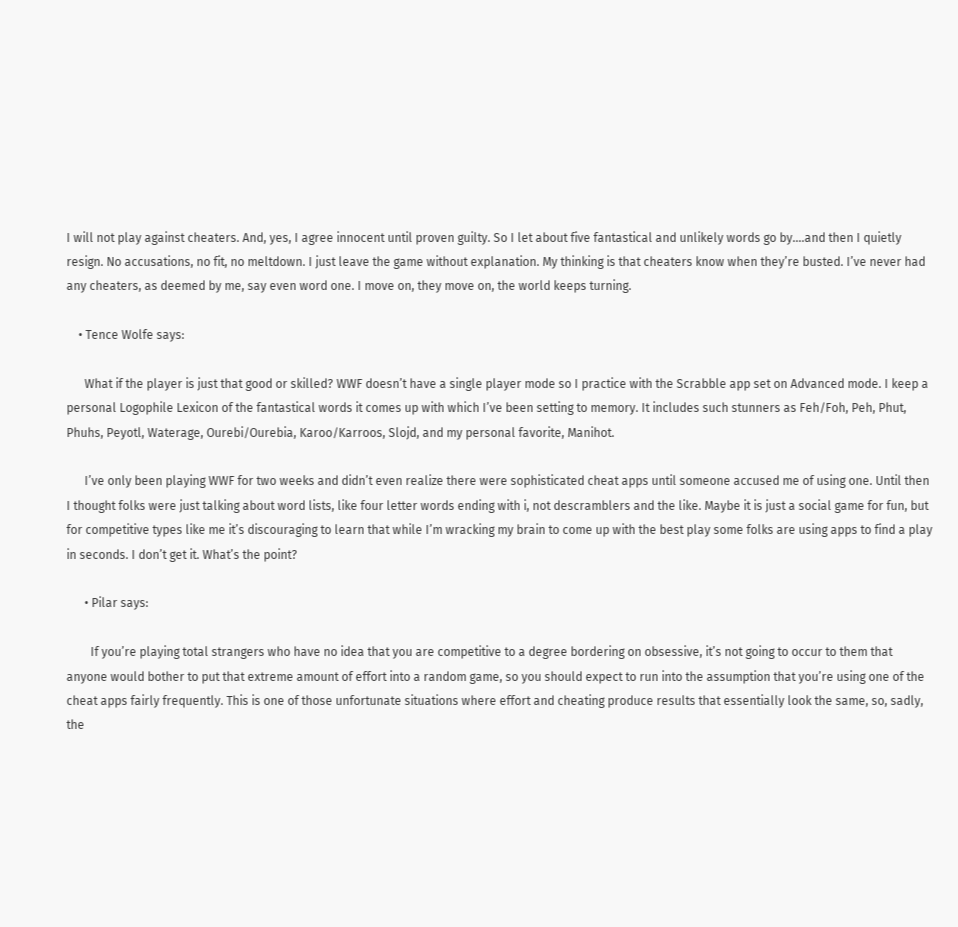I will not play against cheaters. And, yes, I agree innocent until proven guilty. So I let about five fantastical and unlikely words go by….and then I quietly resign. No accusations, no fit, no meltdown. I just leave the game without explanation. My thinking is that cheaters know when they’re busted. I’ve never had any cheaters, as deemed by me, say even word one. I move on, they move on, the world keeps turning.

    • Tence Wolfe says:

      What if the player is just that good or skilled? WWF doesn’t have a single player mode so I practice with the Scrabble app set on Advanced mode. I keep a personal Logophile Lexicon of the fantastical words it comes up with which I’ve been setting to memory. It includes such stunners as Feh/Foh, Peh, Phut, Phuhs, Peyotl, Waterage, Ourebi/Ourebia, Karoo/Karroos, Slojd, and my personal favorite, Manihot.

      I’ve only been playing WWF for two weeks and didn’t even realize there were sophisticated cheat apps until someone accused me of using one. Until then I thought folks were just talking about word lists, like four letter words ending with i, not descramblers and the like. Maybe it is just a social game for fun, but for competitive types like me it’s discouraging to learn that while I’m wracking my brain to come up with the best play some folks are using apps to find a play in seconds. I don’t get it. What’s the point?

      • Pilar says:

        If you’re playing total strangers who have no idea that you are competitive to a degree bordering on obsessive, it’s not going to occur to them that anyone would bother to put that extreme amount of effort into a random game, so you should expect to run into the assumption that you’re using one of the cheat apps fairly frequently. This is one of those unfortunate situations where effort and cheating produce results that essentially look the same, so, sadly, the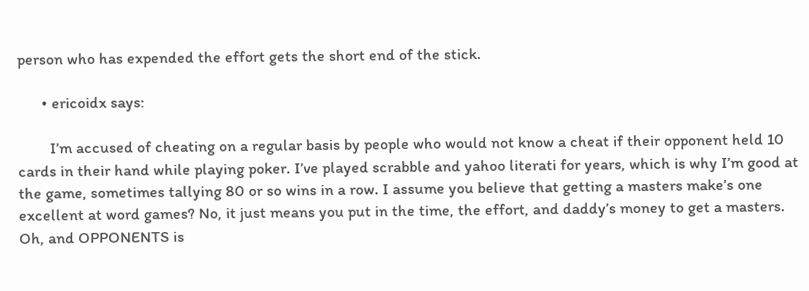person who has expended the effort gets the short end of the stick.

      • ericoidx says:

        I’m accused of cheating on a regular basis by people who would not know a cheat if their opponent held 10 cards in their hand while playing poker. I’ve played scrabble and yahoo literati for years, which is why I’m good at the game, sometimes tallying 80 or so wins in a row. I assume you believe that getting a masters make’s one excellent at word games? No, it just means you put in the time, the effort, and daddy’s money to get a masters. Oh, and OPPONENTS is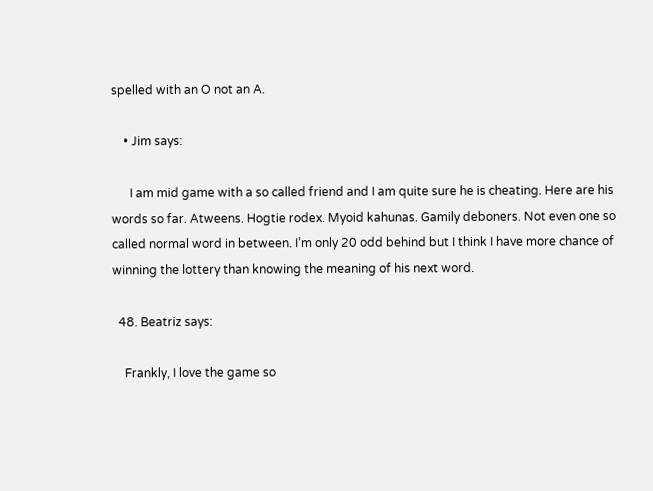spelled with an O not an A.

    • Jim says:

      I am mid game with a so called friend and I am quite sure he is cheating. Here are his words so far. Atweens. Hogtie rodex. Myoid kahunas. Gamily deboners. Not even one so called normal word in between. I’m only 20 odd behind but I think I have more chance of winning the lottery than knowing the meaning of his next word.

  48. Beatriz says:

    Frankly, I love the game so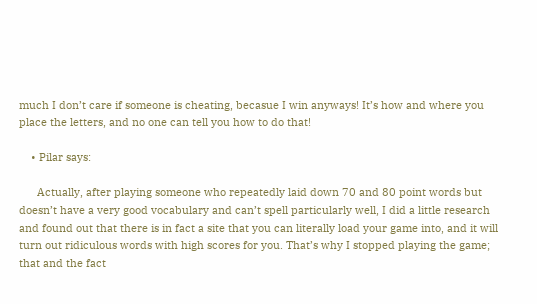much I don’t care if someone is cheating, becasue I win anyways! It’s how and where you place the letters, and no one can tell you how to do that!

    • Pilar says:

      Actually, after playing someone who repeatedly laid down 70 and 80 point words but doesn’t have a very good vocabulary and can’t spell particularly well, I did a little research and found out that there is in fact a site that you can literally load your game into, and it will turn out ridiculous words with high scores for you. That’s why I stopped playing the game; that and the fact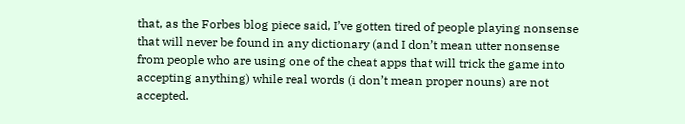that, as the Forbes blog piece said, I’ve gotten tired of people playing nonsense that will never be found in any dictionary (and I don’t mean utter nonsense from people who are using one of the cheat apps that will trick the game into accepting anything) while real words (i don’t mean proper nouns) are not accepted.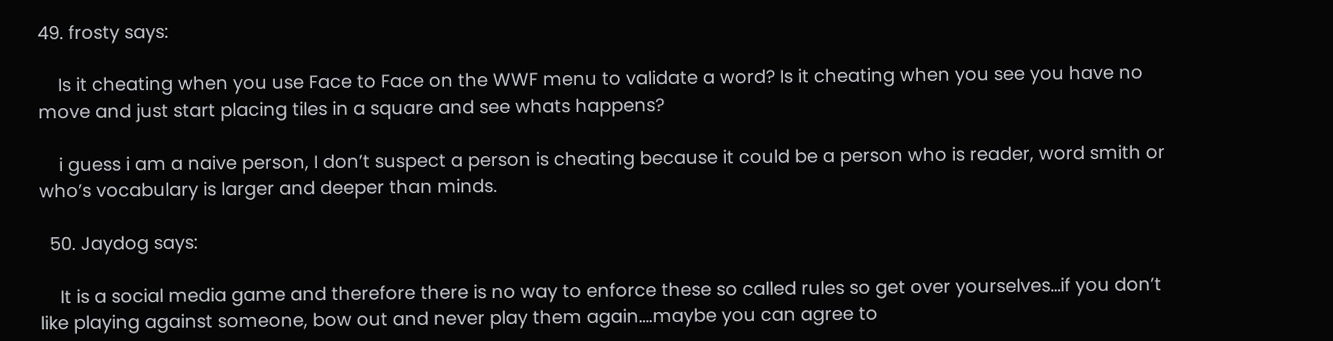49. frosty says:

    Is it cheating when you use Face to Face on the WWF menu to validate a word? Is it cheating when you see you have no move and just start placing tiles in a square and see whats happens?

    i guess i am a naive person, I don’t suspect a person is cheating because it could be a person who is reader, word smith or who’s vocabulary is larger and deeper than minds.

  50. Jaydog says:

    It is a social media game and therefore there is no way to enforce these so called rules so get over yourselves…if you don’t like playing against someone, bow out and never play them again….maybe you can agree to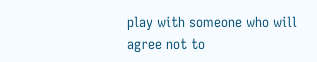play with someone who will agree not to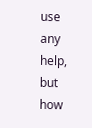use any help, but how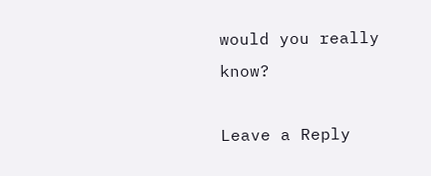would you really know?

Leave a Reply